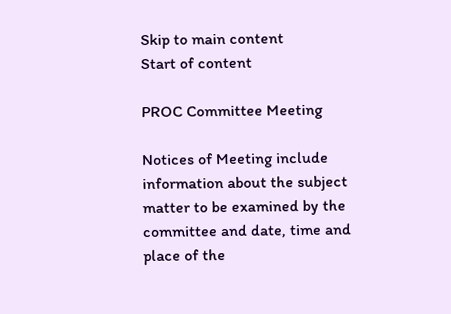Skip to main content
Start of content

PROC Committee Meeting

Notices of Meeting include information about the subject matter to be examined by the committee and date, time and place of the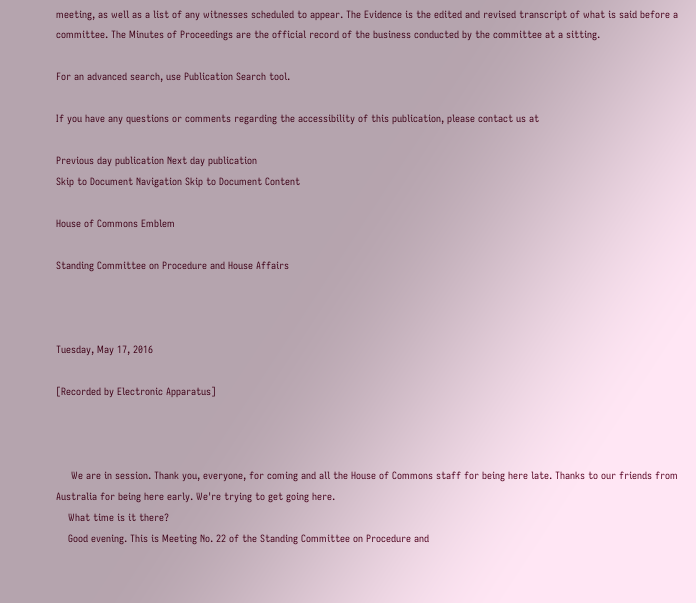meeting, as well as a list of any witnesses scheduled to appear. The Evidence is the edited and revised transcript of what is said before a committee. The Minutes of Proceedings are the official record of the business conducted by the committee at a sitting.

For an advanced search, use Publication Search tool.

If you have any questions or comments regarding the accessibility of this publication, please contact us at

Previous day publication Next day publication
Skip to Document Navigation Skip to Document Content

House of Commons Emblem

Standing Committee on Procedure and House Affairs



Tuesday, May 17, 2016

[Recorded by Electronic Apparatus]



     We are in session. Thank you, everyone, for coming and all the House of Commons staff for being here late. Thanks to our friends from Australia for being here early. We're trying to get going here.
    What time is it there?
    Good evening. This is Meeting No. 22 of the Standing Committee on Procedure and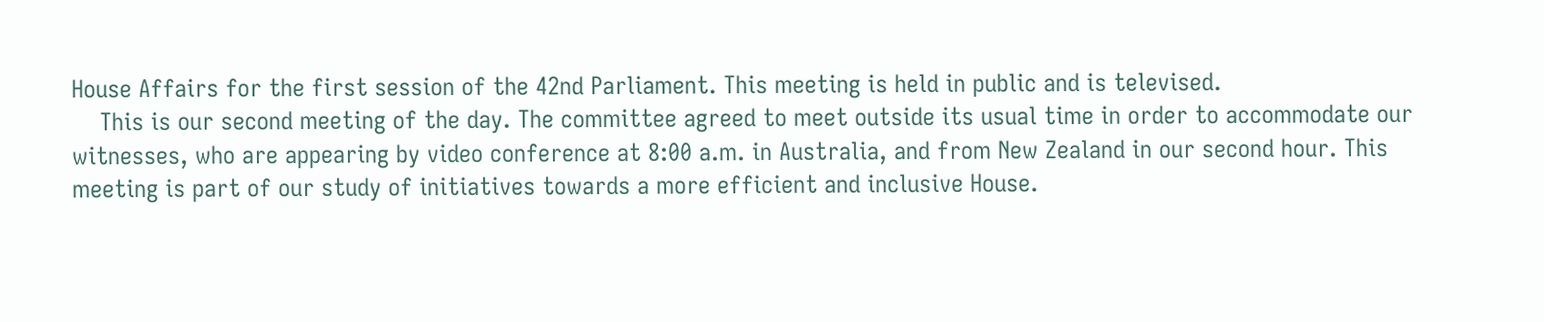House Affairs for the first session of the 42nd Parliament. This meeting is held in public and is televised.
    This is our second meeting of the day. The committee agreed to meet outside its usual time in order to accommodate our witnesses, who are appearing by video conference at 8:00 a.m. in Australia, and from New Zealand in our second hour. This meeting is part of our study of initiatives towards a more efficient and inclusive House.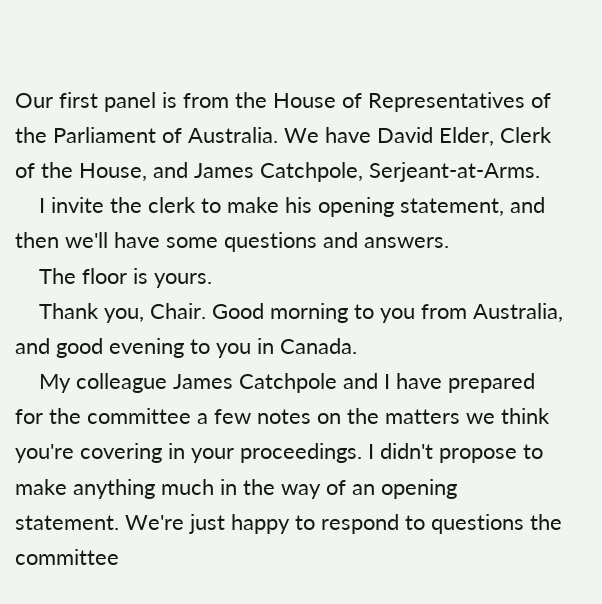Our first panel is from the House of Representatives of the Parliament of Australia. We have David Elder, Clerk of the House, and James Catchpole, Serjeant-at-Arms.
    I invite the clerk to make his opening statement, and then we'll have some questions and answers.
    The floor is yours.
    Thank you, Chair. Good morning to you from Australia, and good evening to you in Canada.
    My colleague James Catchpole and I have prepared for the committee a few notes on the matters we think you're covering in your proceedings. I didn't propose to make anything much in the way of an opening statement. We're just happy to respond to questions the committee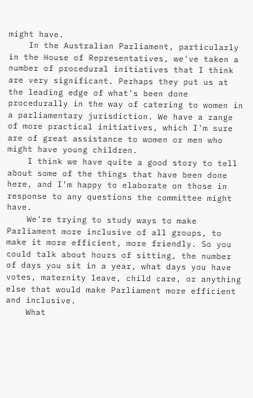might have.
    In the Australian Parliament, particularly in the House of Representatives, we've taken a number of procedural initiatives that I think are very significant. Perhaps they put us at the leading edge of what's been done procedurally in the way of catering to women in a parliamentary jurisdiction. We have a range of more practical initiatives, which I'm sure are of great assistance to women or men who might have young children.
    I think we have quite a good story to tell about some of the things that have been done here, and I'm happy to elaborate on those in response to any questions the committee might have.
    We're trying to study ways to make Parliament more inclusive of all groups, to make it more efficient, more friendly. So you could talk about hours of sitting, the number of days you sit in a year, what days you have votes, maternity leave, child care, or anything else that would make Parliament more efficient and inclusive.
    What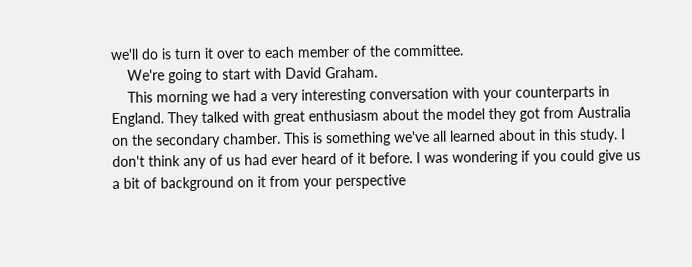we'll do is turn it over to each member of the committee.
    We're going to start with David Graham.
    This morning we had a very interesting conversation with your counterparts in England. They talked with great enthusiasm about the model they got from Australia on the secondary chamber. This is something we've all learned about in this study. I don't think any of us had ever heard of it before. I was wondering if you could give us a bit of background on it from your perspective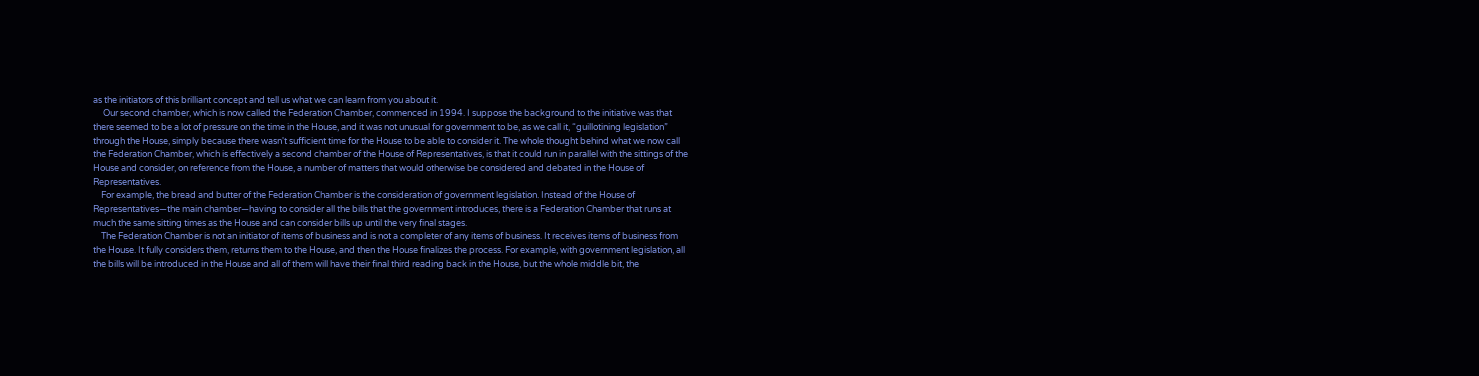as the initiators of this brilliant concept and tell us what we can learn from you about it.
     Our second chamber, which is now called the Federation Chamber, commenced in 1994. I suppose the background to the initiative was that there seemed to be a lot of pressure on the time in the House, and it was not unusual for government to be, as we call it, “guillotining legislation” through the House, simply because there wasn't sufficient time for the House to be able to consider it. The whole thought behind what we now call the Federation Chamber, which is effectively a second chamber of the House of Representatives, is that it could run in parallel with the sittings of the House and consider, on reference from the House, a number of matters that would otherwise be considered and debated in the House of Representatives.
    For example, the bread and butter of the Federation Chamber is the consideration of government legislation. Instead of the House of Representatives—the main chamber—having to consider all the bills that the government introduces, there is a Federation Chamber that runs at much the same sitting times as the House and can consider bills up until the very final stages.
    The Federation Chamber is not an initiator of items of business and is not a completer of any items of business. It receives items of business from the House. It fully considers them, returns them to the House, and then the House finalizes the process. For example, with government legislation, all the bills will be introduced in the House and all of them will have their final third reading back in the House, but the whole middle bit, the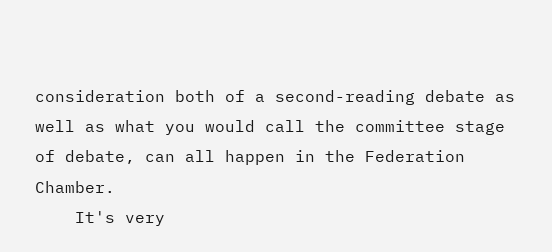consideration both of a second-reading debate as well as what you would call the committee stage of debate, can all happen in the Federation Chamber.
    It's very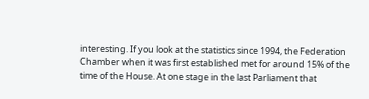interesting. If you look at the statistics since 1994, the Federation Chamber when it was first established met for around 15% of the time of the House. At one stage in the last Parliament that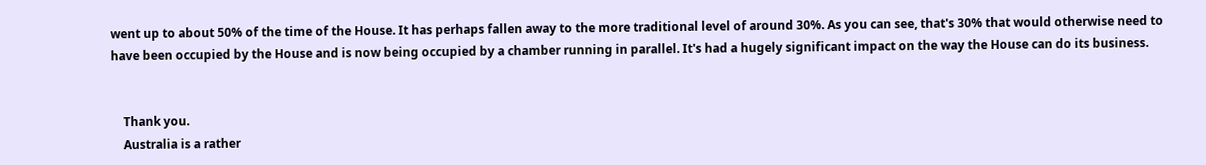went up to about 50% of the time of the House. It has perhaps fallen away to the more traditional level of around 30%. As you can see, that's 30% that would otherwise need to have been occupied by the House and is now being occupied by a chamber running in parallel. It's had a hugely significant impact on the way the House can do its business.


    Thank you.
    Australia is a rather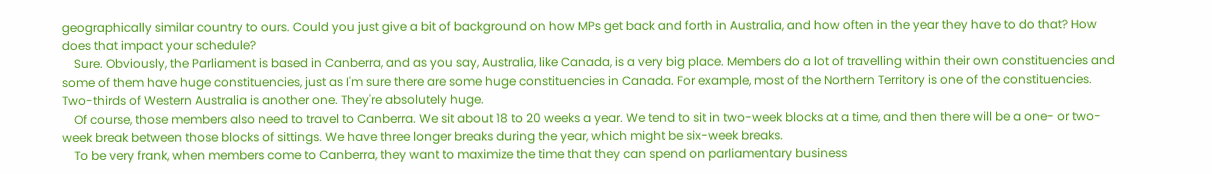geographically similar country to ours. Could you just give a bit of background on how MPs get back and forth in Australia, and how often in the year they have to do that? How does that impact your schedule?
    Sure. Obviously, the Parliament is based in Canberra, and as you say, Australia, like Canada, is a very big place. Members do a lot of travelling within their own constituencies and some of them have huge constituencies, just as I'm sure there are some huge constituencies in Canada. For example, most of the Northern Territory is one of the constituencies. Two-thirds of Western Australia is another one. They're absolutely huge.
    Of course, those members also need to travel to Canberra. We sit about 18 to 20 weeks a year. We tend to sit in two-week blocks at a time, and then there will be a one- or two-week break between those blocks of sittings. We have three longer breaks during the year, which might be six-week breaks.
    To be very frank, when members come to Canberra, they want to maximize the time that they can spend on parliamentary business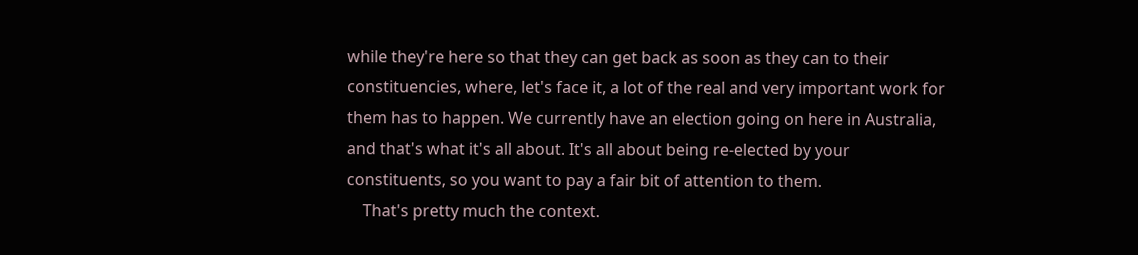while they're here so that they can get back as soon as they can to their constituencies, where, let's face it, a lot of the real and very important work for them has to happen. We currently have an election going on here in Australia, and that's what it's all about. It's all about being re-elected by your constituents, so you want to pay a fair bit of attention to them.
    That's pretty much the context.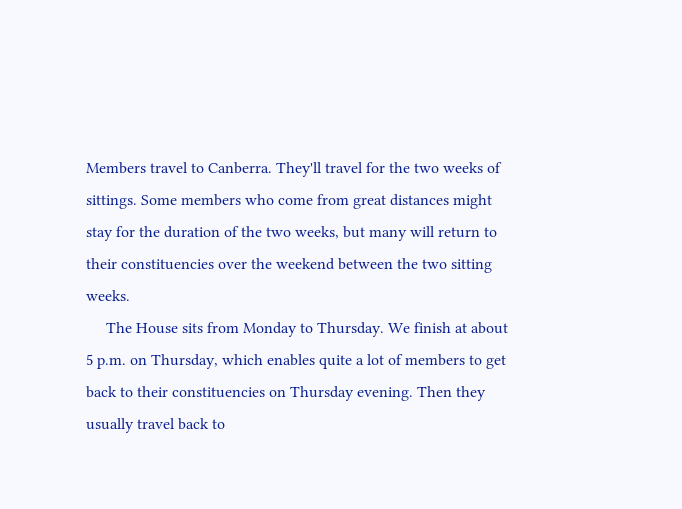Members travel to Canberra. They'll travel for the two weeks of sittings. Some members who come from great distances might stay for the duration of the two weeks, but many will return to their constituencies over the weekend between the two sitting weeks.
     The House sits from Monday to Thursday. We finish at about 5 p.m. on Thursday, which enables quite a lot of members to get back to their constituencies on Thursday evening. Then they usually travel back to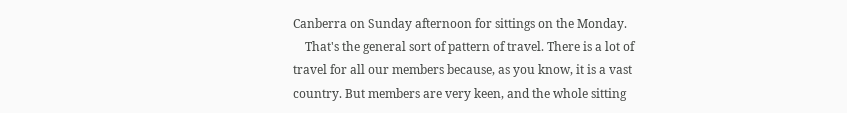Canberra on Sunday afternoon for sittings on the Monday.
    That's the general sort of pattern of travel. There is a lot of travel for all our members because, as you know, it is a vast country. But members are very keen, and the whole sitting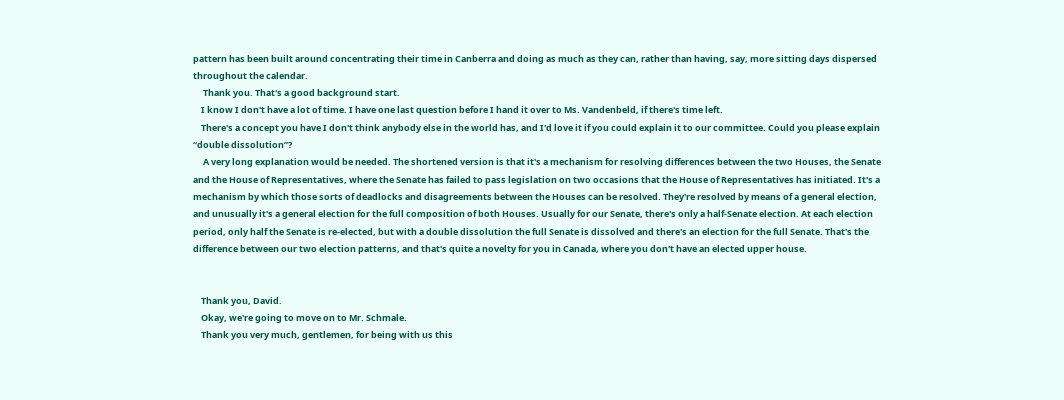pattern has been built around concentrating their time in Canberra and doing as much as they can, rather than having, say, more sitting days dispersed throughout the calendar.
     Thank you. That's a good background start.
    I know I don't have a lot of time. I have one last question before I hand it over to Ms. Vandenbeld, if there's time left.
    There's a concept you have I don't think anybody else in the world has, and I'd love it if you could explain it to our committee. Could you please explain “double dissolution”?
     A very long explanation would be needed. The shortened version is that it's a mechanism for resolving differences between the two Houses, the Senate and the House of Representatives, where the Senate has failed to pass legislation on two occasions that the House of Representatives has initiated. It's a mechanism by which those sorts of deadlocks and disagreements between the Houses can be resolved. They're resolved by means of a general election, and unusually it's a general election for the full composition of both Houses. Usually for our Senate, there's only a half-Senate election. At each election period, only half the Senate is re-elected, but with a double dissolution the full Senate is dissolved and there's an election for the full Senate. That's the difference between our two election patterns, and that's quite a novelty for you in Canada, where you don't have an elected upper house.


    Thank you, David.
    Okay, we're going to move on to Mr. Schmale.
    Thank you very much, gentlemen, for being with us this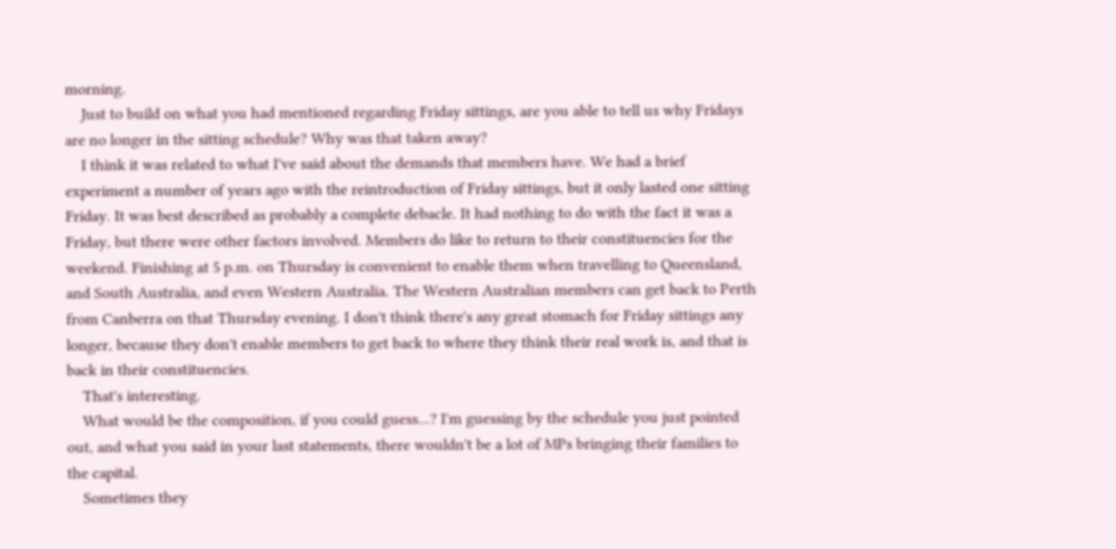morning.
    Just to build on what you had mentioned regarding Friday sittings, are you able to tell us why Fridays are no longer in the sitting schedule? Why was that taken away?
    I think it was related to what I've said about the demands that members have. We had a brief experiment a number of years ago with the reintroduction of Friday sittings, but it only lasted one sitting Friday. It was best described as probably a complete debacle. It had nothing to do with the fact it was a Friday, but there were other factors involved. Members do like to return to their constituencies for the weekend. Finishing at 5 p.m. on Thursday is convenient to enable them when travelling to Queensland, and South Australia, and even Western Australia. The Western Australian members can get back to Perth from Canberra on that Thursday evening. I don't think there's any great stomach for Friday sittings any longer, because they don't enable members to get back to where they think their real work is, and that is back in their constituencies.
    That's interesting.
    What would be the composition, if you could guess...? I'm guessing by the schedule you just pointed out, and what you said in your last statements, there wouldn't be a lot of MPs bringing their families to the capital.
    Sometimes they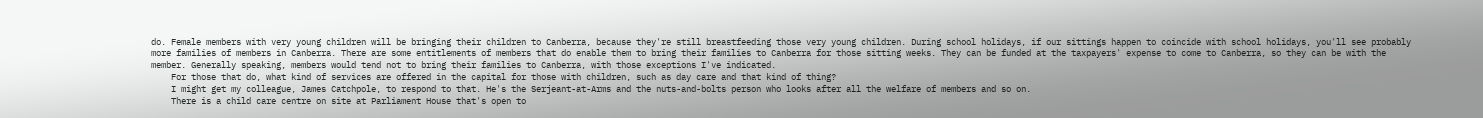do. Female members with very young children will be bringing their children to Canberra, because they're still breastfeeding those very young children. During school holidays, if our sittings happen to coincide with school holidays, you'll see probably more families of members in Canberra. There are some entitlements of members that do enable them to bring their families to Canberra for those sitting weeks. They can be funded at the taxpayers' expense to come to Canberra, so they can be with the member. Generally speaking, members would tend not to bring their families to Canberra, with those exceptions I've indicated.
    For those that do, what kind of services are offered in the capital for those with children, such as day care and that kind of thing?
    I might get my colleague, James Catchpole, to respond to that. He's the Serjeant-at-Arms and the nuts-and-bolts person who looks after all the welfare of members and so on.
    There is a child care centre on site at Parliament House that's open to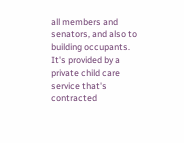all members and senators, and also to building occupants. It's provided by a private child care service that's contracted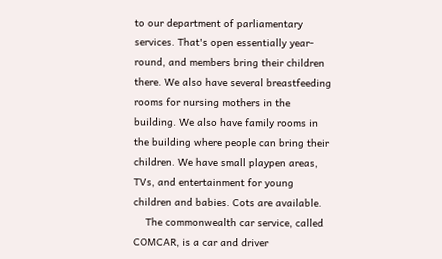to our department of parliamentary services. That's open essentially year-round, and members bring their children there. We also have several breastfeeding rooms for nursing mothers in the building. We also have family rooms in the building where people can bring their children. We have small playpen areas, TVs, and entertainment for young children and babies. Cots are available.
    The commonwealth car service, called COMCAR, is a car and driver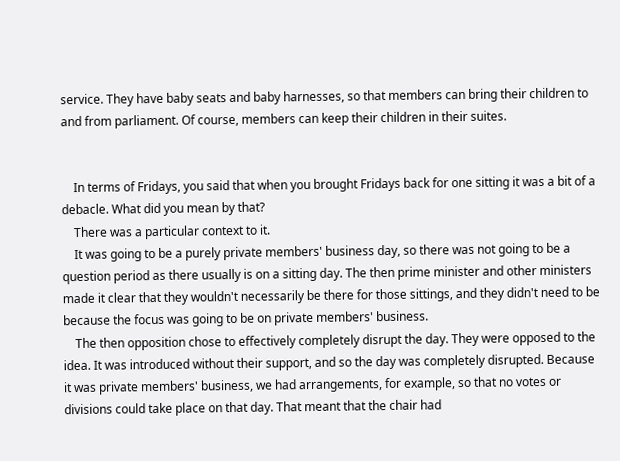service. They have baby seats and baby harnesses, so that members can bring their children to and from parliament. Of course, members can keep their children in their suites.


    In terms of Fridays, you said that when you brought Fridays back for one sitting it was a bit of a debacle. What did you mean by that?
    There was a particular context to it.
    It was going to be a purely private members' business day, so there was not going to be a question period as there usually is on a sitting day. The then prime minister and other ministers made it clear that they wouldn't necessarily be there for those sittings, and they didn't need to be because the focus was going to be on private members' business.
    The then opposition chose to effectively completely disrupt the day. They were opposed to the idea. It was introduced without their support, and so the day was completely disrupted. Because it was private members' business, we had arrangements, for example, so that no votes or divisions could take place on that day. That meant that the chair had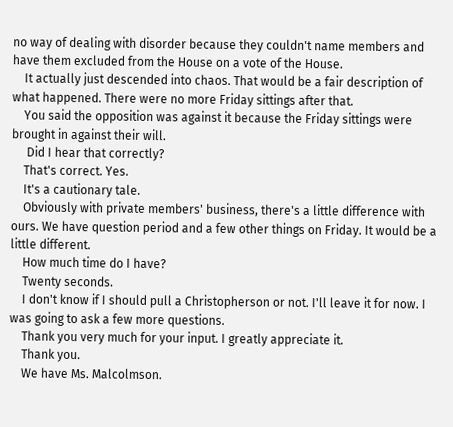no way of dealing with disorder because they couldn't name members and have them excluded from the House on a vote of the House.
    It actually just descended into chaos. That would be a fair description of what happened. There were no more Friday sittings after that.
    You said the opposition was against it because the Friday sittings were brought in against their will.
     Did I hear that correctly?
    That's correct. Yes.
    It's a cautionary tale.
    Obviously with private members' business, there's a little difference with ours. We have question period and a few other things on Friday. It would be a little different.
    How much time do I have?
    Twenty seconds.
    I don't know if I should pull a Christopherson or not. I'll leave it for now. I was going to ask a few more questions.
    Thank you very much for your input. I greatly appreciate it.
    Thank you.
    We have Ms. Malcolmson.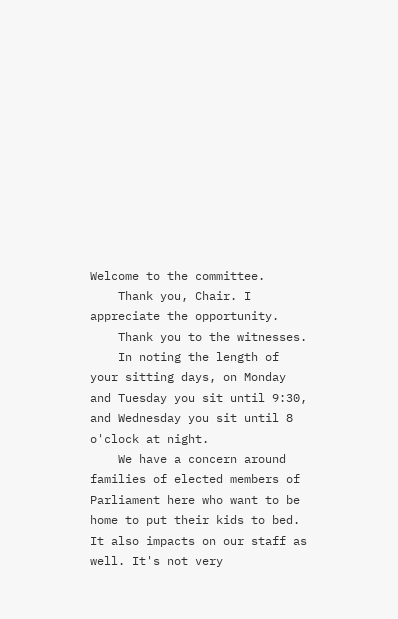Welcome to the committee.
    Thank you, Chair. I appreciate the opportunity.
    Thank you to the witnesses.
    In noting the length of your sitting days, on Monday and Tuesday you sit until 9:30, and Wednesday you sit until 8 o'clock at night.
    We have a concern around families of elected members of Parliament here who want to be home to put their kids to bed. It also impacts on our staff as well. It's not very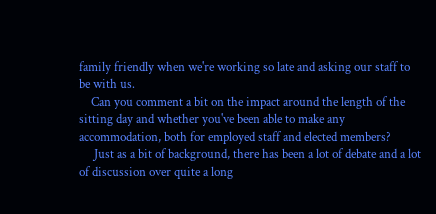family friendly when we're working so late and asking our staff to be with us.
    Can you comment a bit on the impact around the length of the sitting day and whether you've been able to make any accommodation, both for employed staff and elected members?
     Just as a bit of background, there has been a lot of debate and a lot of discussion over quite a long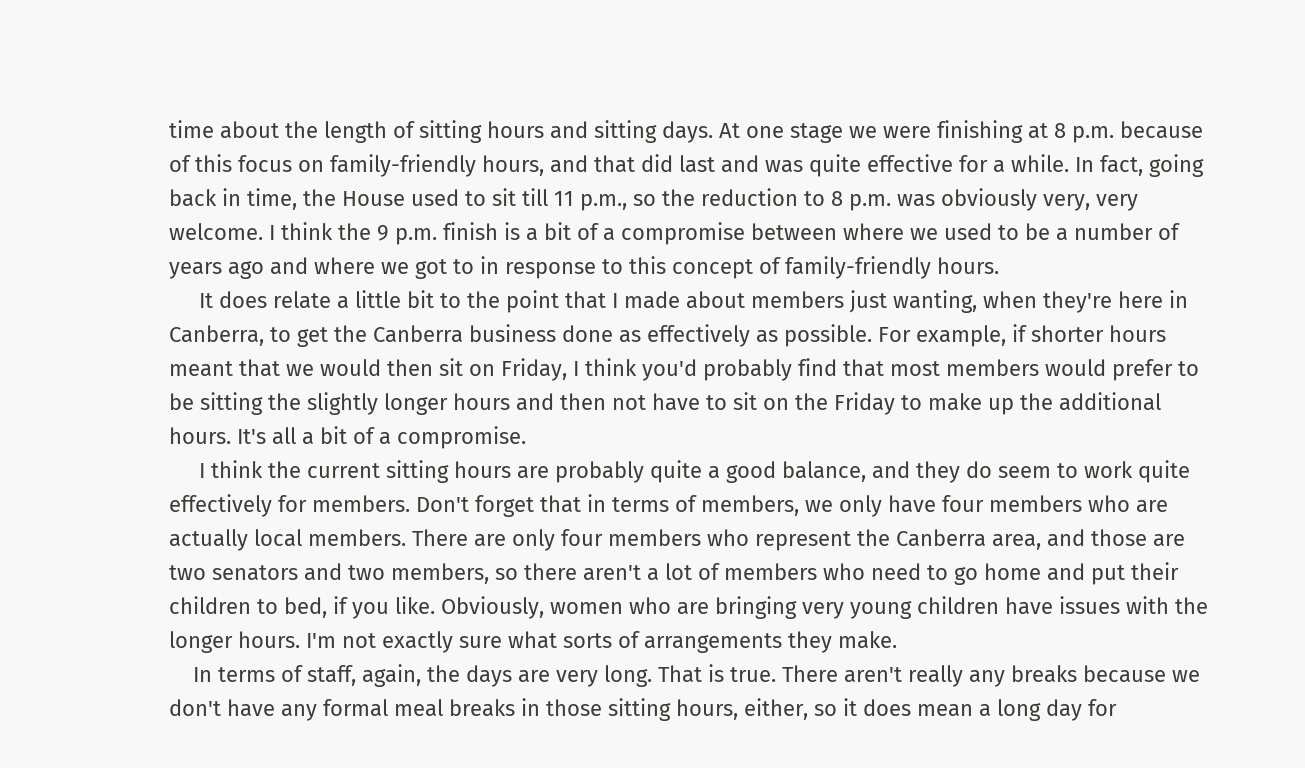time about the length of sitting hours and sitting days. At one stage we were finishing at 8 p.m. because of this focus on family-friendly hours, and that did last and was quite effective for a while. In fact, going back in time, the House used to sit till 11 p.m., so the reduction to 8 p.m. was obviously very, very welcome. I think the 9 p.m. finish is a bit of a compromise between where we used to be a number of years ago and where we got to in response to this concept of family-friendly hours.
     It does relate a little bit to the point that I made about members just wanting, when they're here in Canberra, to get the Canberra business done as effectively as possible. For example, if shorter hours meant that we would then sit on Friday, I think you'd probably find that most members would prefer to be sitting the slightly longer hours and then not have to sit on the Friday to make up the additional hours. It's all a bit of a compromise.
     I think the current sitting hours are probably quite a good balance, and they do seem to work quite effectively for members. Don't forget that in terms of members, we only have four members who are actually local members. There are only four members who represent the Canberra area, and those are two senators and two members, so there aren't a lot of members who need to go home and put their children to bed, if you like. Obviously, women who are bringing very young children have issues with the longer hours. I'm not exactly sure what sorts of arrangements they make.
    In terms of staff, again, the days are very long. That is true. There aren't really any breaks because we don't have any formal meal breaks in those sitting hours, either, so it does mean a long day for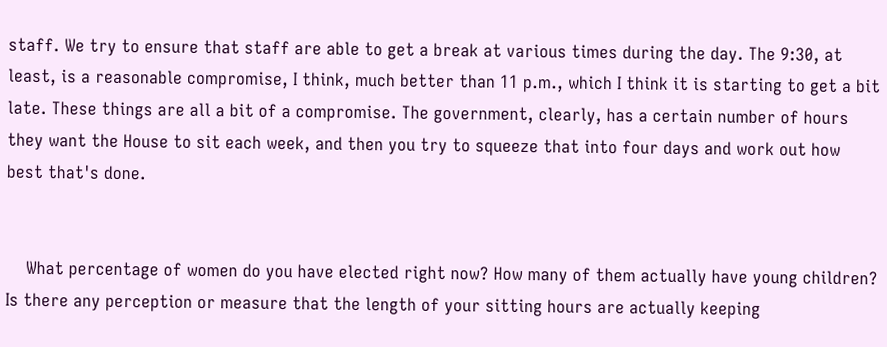staff. We try to ensure that staff are able to get a break at various times during the day. The 9:30, at least, is a reasonable compromise, I think, much better than 11 p.m., which I think it is starting to get a bit late. These things are all a bit of a compromise. The government, clearly, has a certain number of hours they want the House to sit each week, and then you try to squeeze that into four days and work out how best that's done.


    What percentage of women do you have elected right now? How many of them actually have young children? Is there any perception or measure that the length of your sitting hours are actually keeping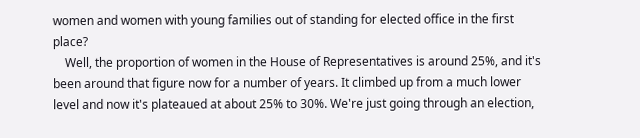women and women with young families out of standing for elected office in the first place?
    Well, the proportion of women in the House of Representatives is around 25%, and it's been around that figure now for a number of years. It climbed up from a much lower level and now it's plateaued at about 25% to 30%. We're just going through an election,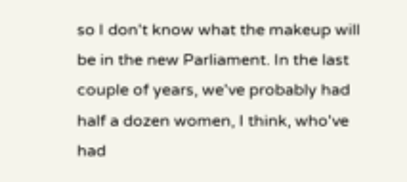so I don't know what the makeup will be in the new Parliament. In the last couple of years, we've probably had half a dozen women, I think, who've had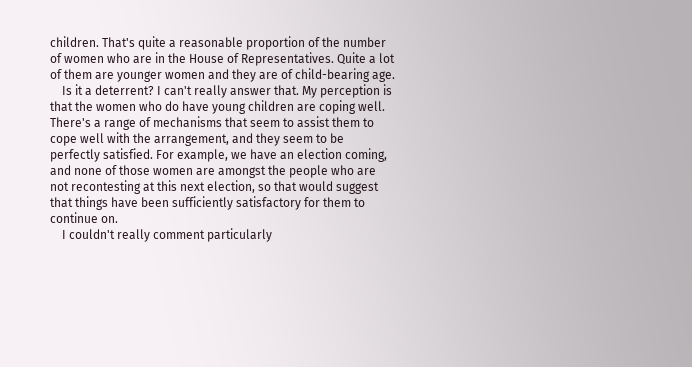children. That's quite a reasonable proportion of the number of women who are in the House of Representatives. Quite a lot of them are younger women and they are of child-bearing age.
    Is it a deterrent? I can't really answer that. My perception is that the women who do have young children are coping well. There's a range of mechanisms that seem to assist them to cope well with the arrangement, and they seem to be perfectly satisfied. For example, we have an election coming, and none of those women are amongst the people who are not recontesting at this next election, so that would suggest that things have been sufficiently satisfactory for them to continue on.
    I couldn't really comment particularly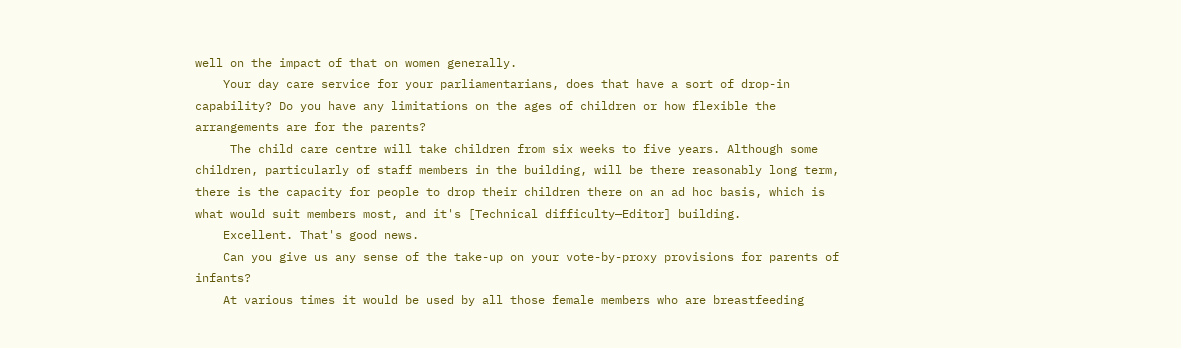well on the impact of that on women generally.
    Your day care service for your parliamentarians, does that have a sort of drop-in capability? Do you have any limitations on the ages of children or how flexible the arrangements are for the parents?
     The child care centre will take children from six weeks to five years. Although some children, particularly of staff members in the building, will be there reasonably long term, there is the capacity for people to drop their children there on an ad hoc basis, which is what would suit members most, and it's [Technical difficulty—Editor] building.
    Excellent. That's good news.
    Can you give us any sense of the take-up on your vote-by-proxy provisions for parents of infants?
    At various times it would be used by all those female members who are breastfeeding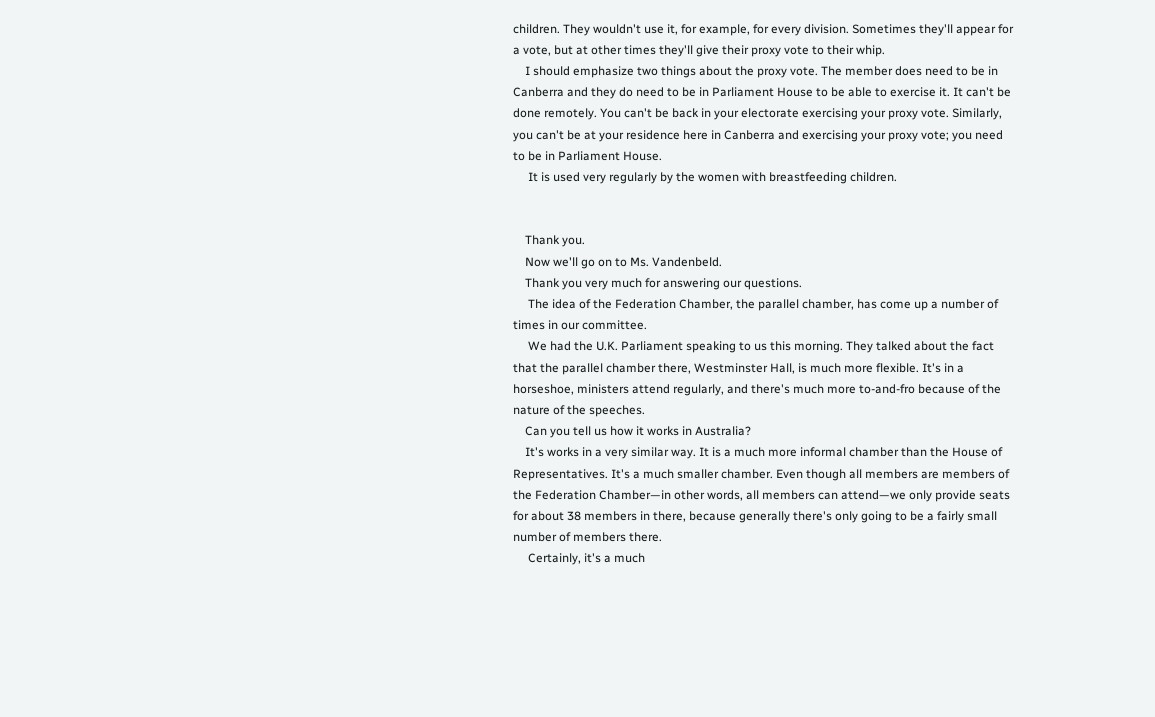children. They wouldn't use it, for example, for every division. Sometimes they'll appear for a vote, but at other times they'll give their proxy vote to their whip.
    I should emphasize two things about the proxy vote. The member does need to be in Canberra and they do need to be in Parliament House to be able to exercise it. It can't be done remotely. You can't be back in your electorate exercising your proxy vote. Similarly, you can't be at your residence here in Canberra and exercising your proxy vote; you need to be in Parliament House.
     It is used very regularly by the women with breastfeeding children.


    Thank you.
    Now we'll go on to Ms. Vandenbeld.
    Thank you very much for answering our questions.
     The idea of the Federation Chamber, the parallel chamber, has come up a number of times in our committee.
     We had the U.K. Parliament speaking to us this morning. They talked about the fact that the parallel chamber there, Westminster Hall, is much more flexible. It's in a horseshoe, ministers attend regularly, and there's much more to-and-fro because of the nature of the speeches.
    Can you tell us how it works in Australia?
    It's works in a very similar way. It is a much more informal chamber than the House of Representatives. It's a much smaller chamber. Even though all members are members of the Federation Chamber—in other words, all members can attend—we only provide seats for about 38 members in there, because generally there's only going to be a fairly small number of members there.
     Certainly, it's a much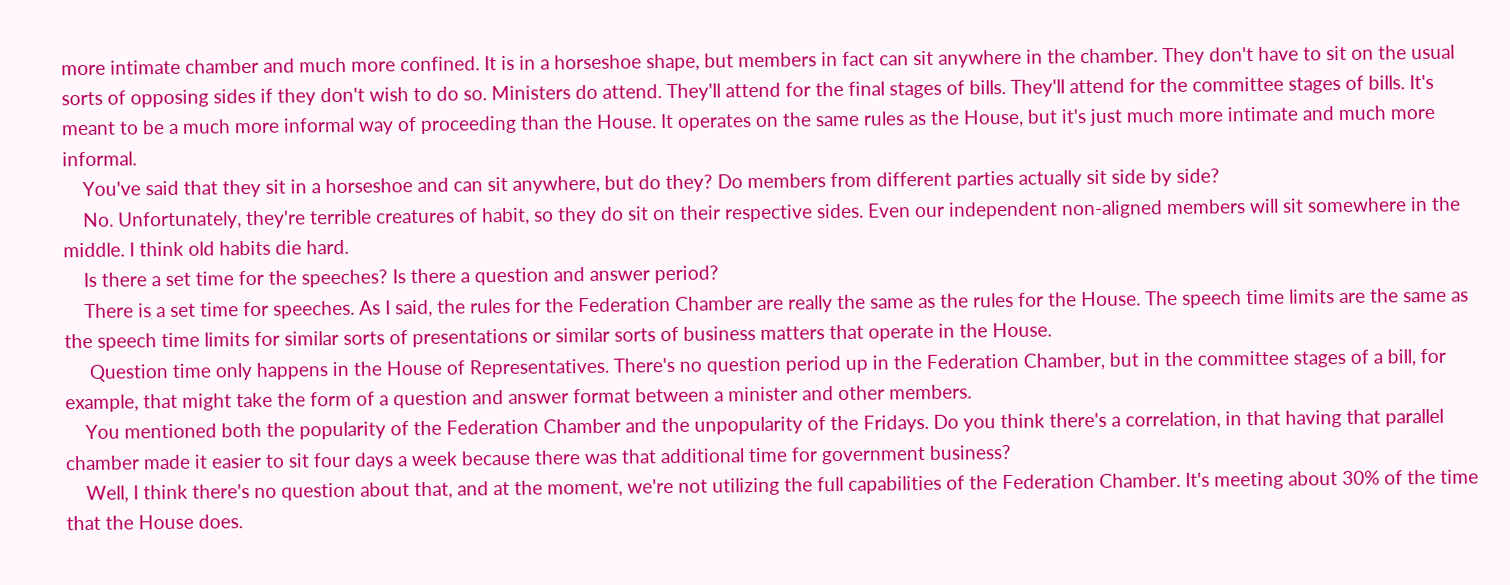more intimate chamber and much more confined. It is in a horseshoe shape, but members in fact can sit anywhere in the chamber. They don't have to sit on the usual sorts of opposing sides if they don't wish to do so. Ministers do attend. They'll attend for the final stages of bills. They'll attend for the committee stages of bills. It's meant to be a much more informal way of proceeding than the House. It operates on the same rules as the House, but it's just much more intimate and much more informal.
    You've said that they sit in a horseshoe and can sit anywhere, but do they? Do members from different parties actually sit side by side?
    No. Unfortunately, they're terrible creatures of habit, so they do sit on their respective sides. Even our independent non-aligned members will sit somewhere in the middle. I think old habits die hard.
    Is there a set time for the speeches? Is there a question and answer period?
    There is a set time for speeches. As I said, the rules for the Federation Chamber are really the same as the rules for the House. The speech time limits are the same as the speech time limits for similar sorts of presentations or similar sorts of business matters that operate in the House.
     Question time only happens in the House of Representatives. There's no question period up in the Federation Chamber, but in the committee stages of a bill, for example, that might take the form of a question and answer format between a minister and other members.
    You mentioned both the popularity of the Federation Chamber and the unpopularity of the Fridays. Do you think there's a correlation, in that having that parallel chamber made it easier to sit four days a week because there was that additional time for government business?
    Well, I think there's no question about that, and at the moment, we're not utilizing the full capabilities of the Federation Chamber. It's meeting about 30% of the time that the House does.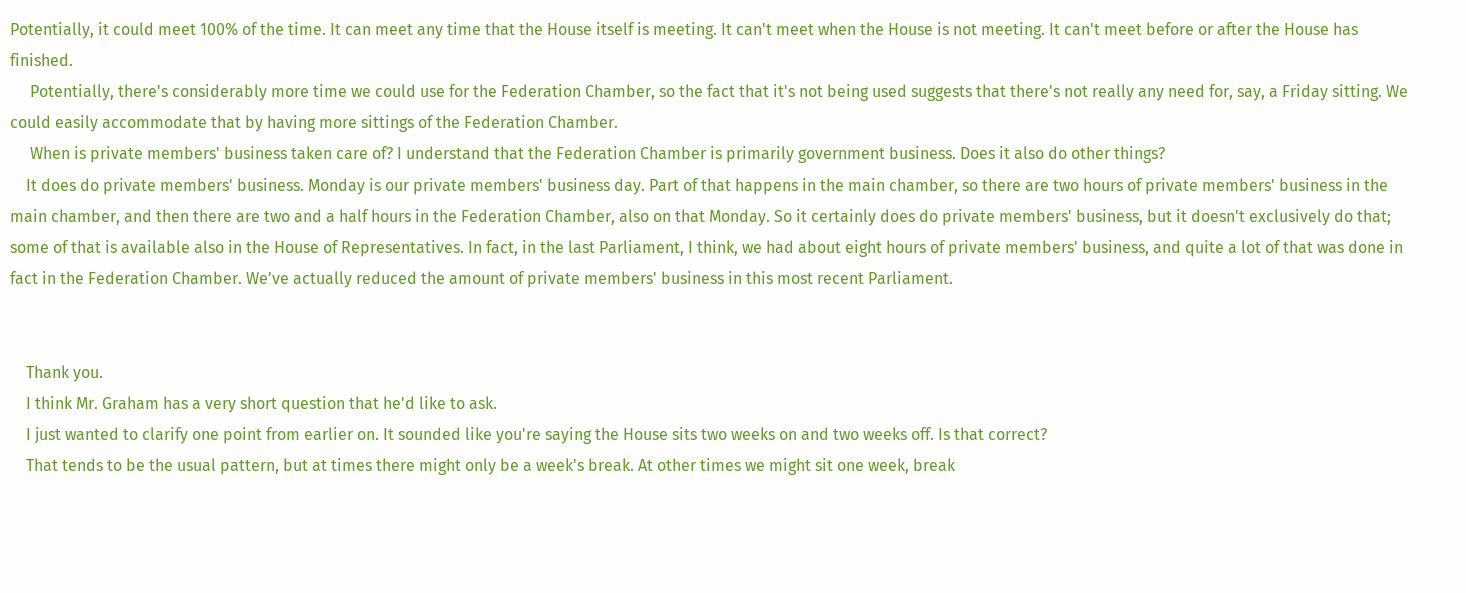Potentially, it could meet 100% of the time. It can meet any time that the House itself is meeting. It can't meet when the House is not meeting. It can't meet before or after the House has finished.
     Potentially, there's considerably more time we could use for the Federation Chamber, so the fact that it's not being used suggests that there's not really any need for, say, a Friday sitting. We could easily accommodate that by having more sittings of the Federation Chamber.
     When is private members' business taken care of? I understand that the Federation Chamber is primarily government business. Does it also do other things?
    It does do private members' business. Monday is our private members' business day. Part of that happens in the main chamber, so there are two hours of private members' business in the main chamber, and then there are two and a half hours in the Federation Chamber, also on that Monday. So it certainly does do private members' business, but it doesn't exclusively do that; some of that is available also in the House of Representatives. In fact, in the last Parliament, I think, we had about eight hours of private members' business, and quite a lot of that was done in fact in the Federation Chamber. We've actually reduced the amount of private members' business in this most recent Parliament.


    Thank you.
    I think Mr. Graham has a very short question that he'd like to ask.
    I just wanted to clarify one point from earlier on. It sounded like you're saying the House sits two weeks on and two weeks off. Is that correct?
    That tends to be the usual pattern, but at times there might only be a week's break. At other times we might sit one week, break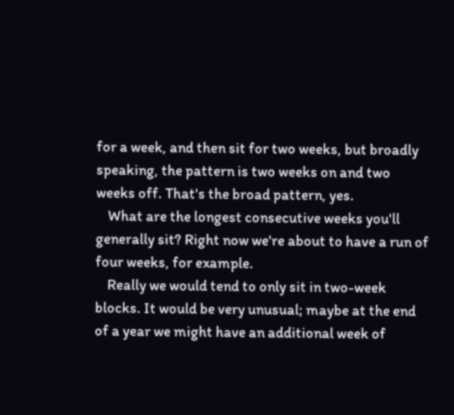for a week, and then sit for two weeks, but broadly speaking, the pattern is two weeks on and two weeks off. That's the broad pattern, yes.
    What are the longest consecutive weeks you'll generally sit? Right now we're about to have a run of four weeks, for example.
    Really we would tend to only sit in two-week blocks. It would be very unusual; maybe at the end of a year we might have an additional week of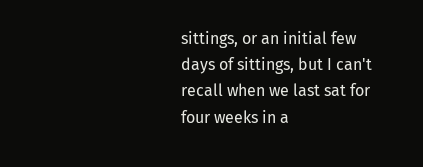sittings, or an initial few days of sittings, but I can't recall when we last sat for four weeks in a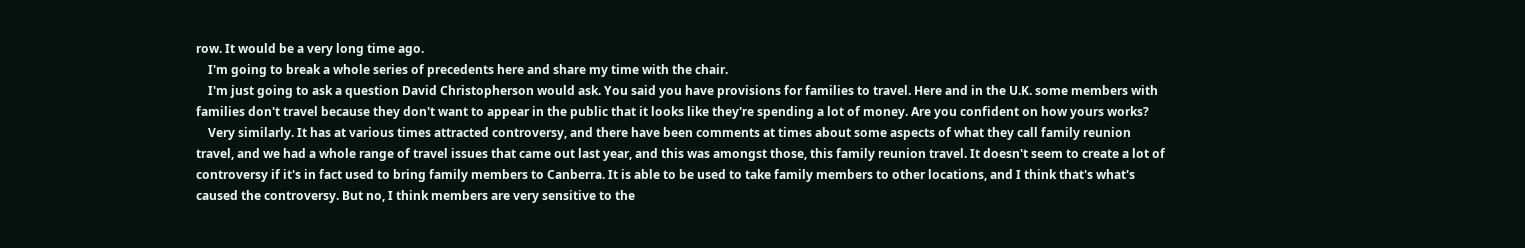row. It would be a very long time ago.
    I'm going to break a whole series of precedents here and share my time with the chair.
    I'm just going to ask a question David Christopherson would ask. You said you have provisions for families to travel. Here and in the U.K. some members with families don't travel because they don't want to appear in the public that it looks like they're spending a lot of money. Are you confident on how yours works?
    Very similarly. It has at various times attracted controversy, and there have been comments at times about some aspects of what they call family reunion travel, and we had a whole range of travel issues that came out last year, and this was amongst those, this family reunion travel. It doesn't seem to create a lot of controversy if it's in fact used to bring family members to Canberra. It is able to be used to take family members to other locations, and I think that's what's caused the controversy. But no, I think members are very sensitive to the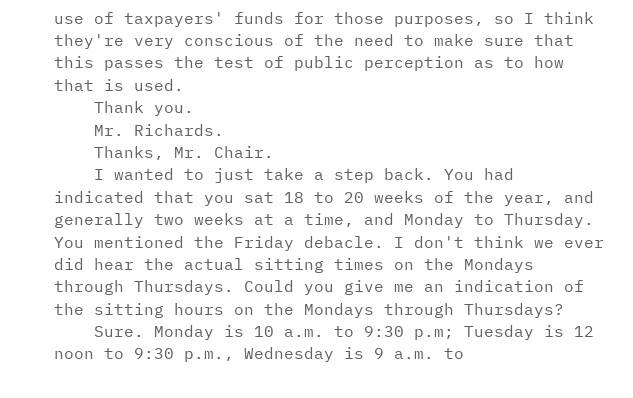use of taxpayers' funds for those purposes, so I think they're very conscious of the need to make sure that this passes the test of public perception as to how that is used.
    Thank you.
    Mr. Richards.
    Thanks, Mr. Chair.
    I wanted to just take a step back. You had indicated that you sat 18 to 20 weeks of the year, and generally two weeks at a time, and Monday to Thursday. You mentioned the Friday debacle. I don't think we ever did hear the actual sitting times on the Mondays through Thursdays. Could you give me an indication of the sitting hours on the Mondays through Thursdays?
    Sure. Monday is 10 a.m. to 9:30 p.m; Tuesday is 12 noon to 9:30 p.m., Wednesday is 9 a.m. to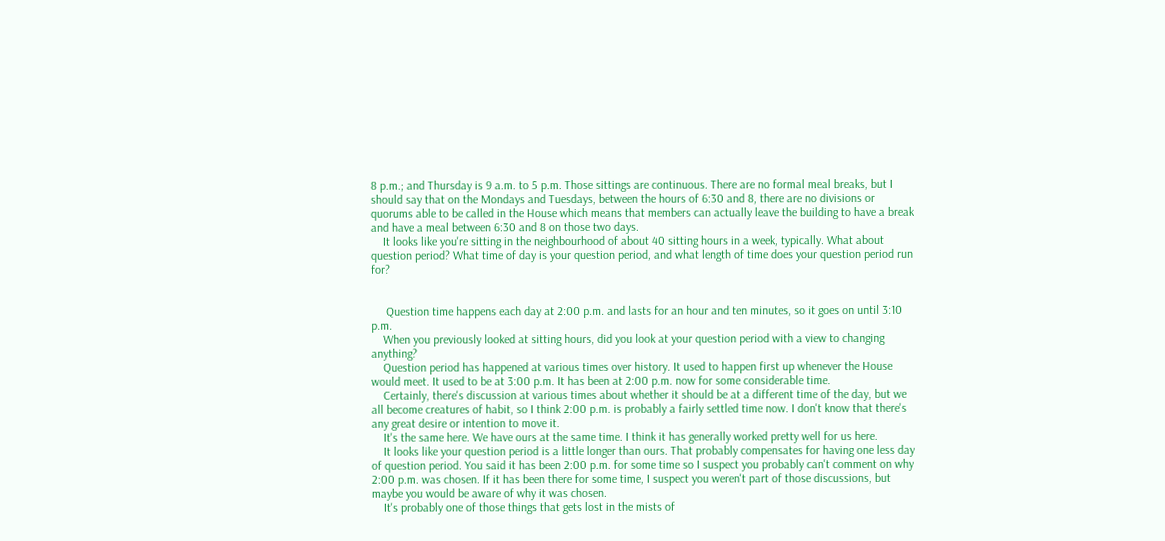8 p.m.; and Thursday is 9 a.m. to 5 p.m. Those sittings are continuous. There are no formal meal breaks, but I should say that on the Mondays and Tuesdays, between the hours of 6:30 and 8, there are no divisions or quorums able to be called in the House which means that members can actually leave the building to have a break and have a meal between 6:30 and 8 on those two days.
    It looks like you're sitting in the neighbourhood of about 40 sitting hours in a week, typically. What about question period? What time of day is your question period, and what length of time does your question period run for?


     Question time happens each day at 2:00 p.m. and lasts for an hour and ten minutes, so it goes on until 3:10 p.m.
    When you previously looked at sitting hours, did you look at your question period with a view to changing anything?
    Question period has happened at various times over history. It used to happen first up whenever the House would meet. It used to be at 3:00 p.m. It has been at 2:00 p.m. now for some considerable time.
    Certainly, there's discussion at various times about whether it should be at a different time of the day, but we all become creatures of habit, so I think 2:00 p.m. is probably a fairly settled time now. I don't know that there's any great desire or intention to move it.
    It's the same here. We have ours at the same time. I think it has generally worked pretty well for us here.
    It looks like your question period is a little longer than ours. That probably compensates for having one less day of question period. You said it has been 2:00 p.m. for some time so I suspect you probably can't comment on why 2:00 p.m. was chosen. If it has been there for some time, I suspect you weren't part of those discussions, but maybe you would be aware of why it was chosen.
    It's probably one of those things that gets lost in the mists of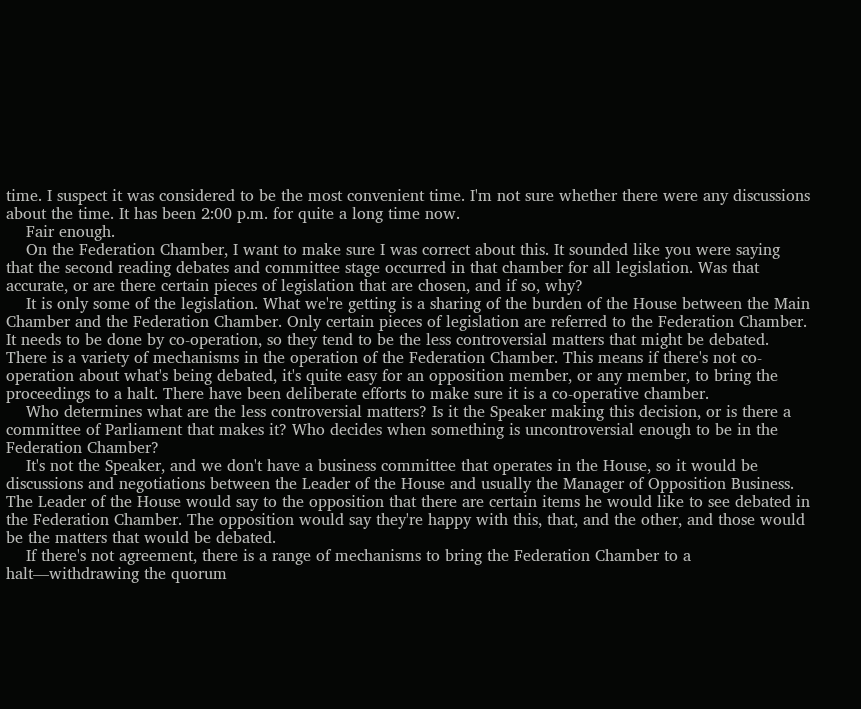time. I suspect it was considered to be the most convenient time. I'm not sure whether there were any discussions about the time. It has been 2:00 p.m. for quite a long time now.
    Fair enough.
    On the Federation Chamber, I want to make sure I was correct about this. It sounded like you were saying that the second reading debates and committee stage occurred in that chamber for all legislation. Was that accurate, or are there certain pieces of legislation that are chosen, and if so, why?
    It is only some of the legislation. What we're getting is a sharing of the burden of the House between the Main Chamber and the Federation Chamber. Only certain pieces of legislation are referred to the Federation Chamber. It needs to be done by co-operation, so they tend to be the less controversial matters that might be debated. There is a variety of mechanisms in the operation of the Federation Chamber. This means if there's not co-operation about what's being debated, it's quite easy for an opposition member, or any member, to bring the proceedings to a halt. There have been deliberate efforts to make sure it is a co-operative chamber.
    Who determines what are the less controversial matters? Is it the Speaker making this decision, or is there a committee of Parliament that makes it? Who decides when something is uncontroversial enough to be in the Federation Chamber?
    It's not the Speaker, and we don't have a business committee that operates in the House, so it would be discussions and negotiations between the Leader of the House and usually the Manager of Opposition Business. The Leader of the House would say to the opposition that there are certain items he would like to see debated in the Federation Chamber. The opposition would say they're happy with this, that, and the other, and those would be the matters that would be debated.
    If there's not agreement, there is a range of mechanisms to bring the Federation Chamber to a halt—withdrawing the quorum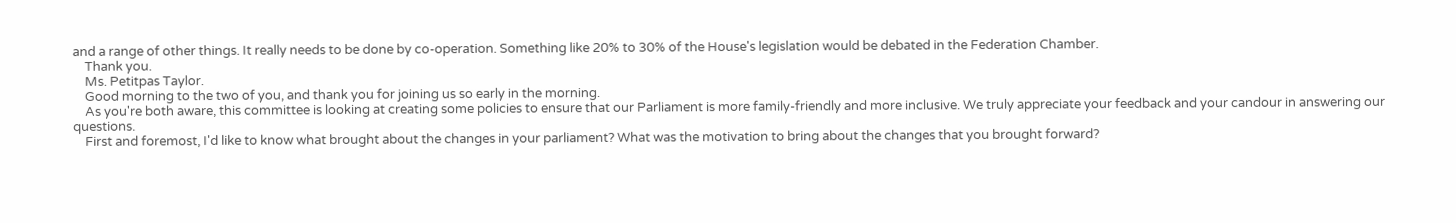and a range of other things. It really needs to be done by co-operation. Something like 20% to 30% of the House's legislation would be debated in the Federation Chamber.
    Thank you.
    Ms. Petitpas Taylor.
    Good morning to the two of you, and thank you for joining us so early in the morning.
    As you're both aware, this committee is looking at creating some policies to ensure that our Parliament is more family-friendly and more inclusive. We truly appreciate your feedback and your candour in answering our questions.
    First and foremost, I'd like to know what brought about the changes in your parliament? What was the motivation to bring about the changes that you brought forward?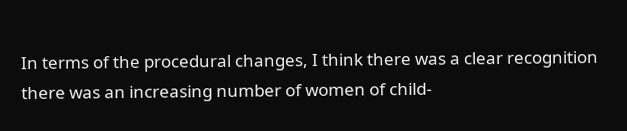In terms of the procedural changes, I think there was a clear recognition there was an increasing number of women of child-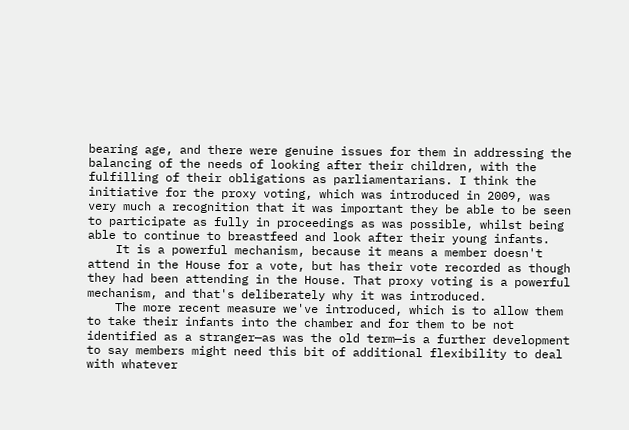bearing age, and there were genuine issues for them in addressing the balancing of the needs of looking after their children, with the fulfilling of their obligations as parliamentarians. I think the initiative for the proxy voting, which was introduced in 2009, was very much a recognition that it was important they be able to be seen to participate as fully in proceedings as was possible, whilst being able to continue to breastfeed and look after their young infants.
    It is a powerful mechanism, because it means a member doesn't attend in the House for a vote, but has their vote recorded as though they had been attending in the House. That proxy voting is a powerful mechanism, and that's deliberately why it was introduced.
    The more recent measure we've introduced, which is to allow them to take their infants into the chamber and for them to be not identified as a stranger—as was the old term—is a further development to say members might need this bit of additional flexibility to deal with whatever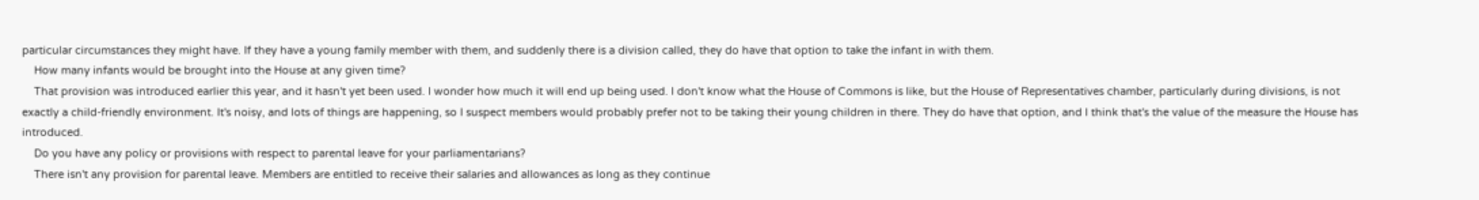particular circumstances they might have. If they have a young family member with them, and suddenly there is a division called, they do have that option to take the infant in with them.
    How many infants would be brought into the House at any given time?
    That provision was introduced earlier this year, and it hasn't yet been used. I wonder how much it will end up being used. I don't know what the House of Commons is like, but the House of Representatives chamber, particularly during divisions, is not exactly a child-friendly environment. It's noisy, and lots of things are happening, so I suspect members would probably prefer not to be taking their young children in there. They do have that option, and I think that's the value of the measure the House has introduced.
    Do you have any policy or provisions with respect to parental leave for your parliamentarians?
    There isn't any provision for parental leave. Members are entitled to receive their salaries and allowances as long as they continue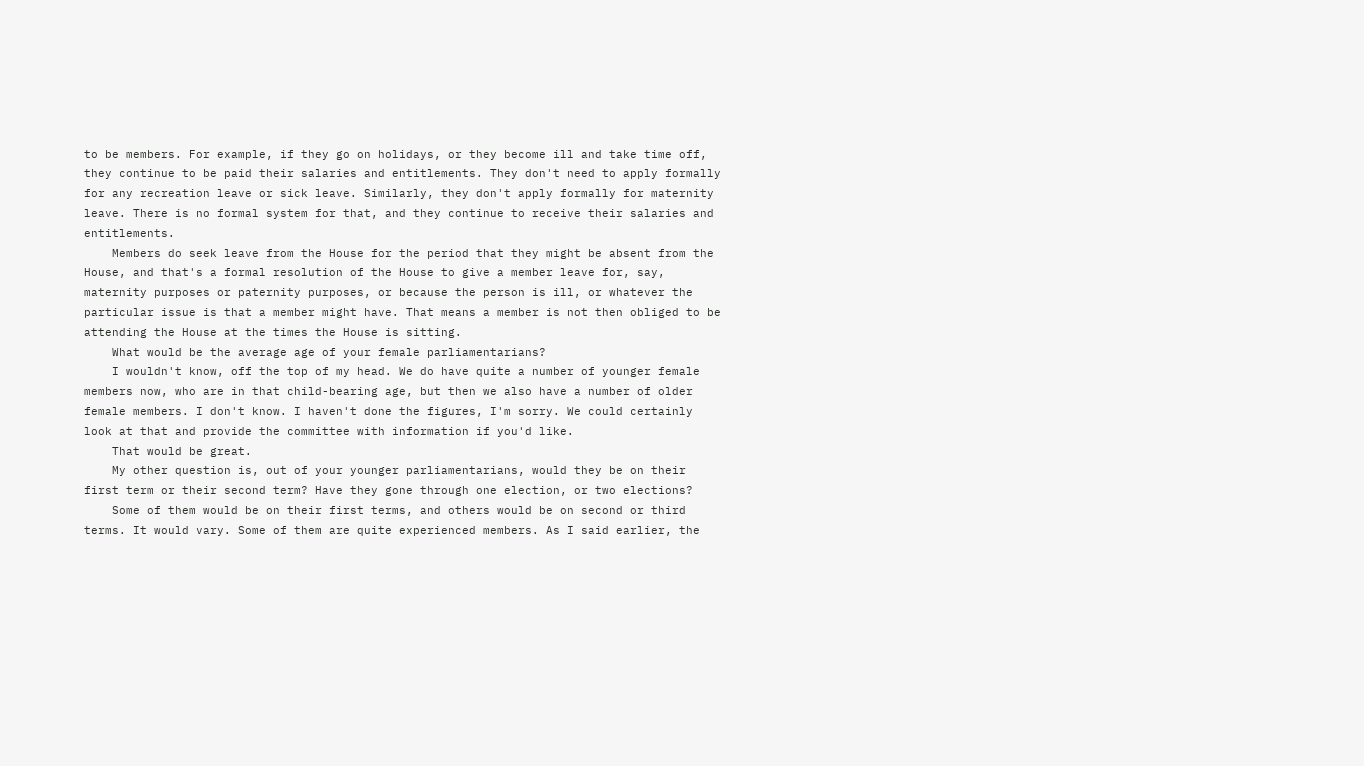to be members. For example, if they go on holidays, or they become ill and take time off, they continue to be paid their salaries and entitlements. They don't need to apply formally for any recreation leave or sick leave. Similarly, they don't apply formally for maternity leave. There is no formal system for that, and they continue to receive their salaries and entitlements.
    Members do seek leave from the House for the period that they might be absent from the House, and that's a formal resolution of the House to give a member leave for, say, maternity purposes or paternity purposes, or because the person is ill, or whatever the particular issue is that a member might have. That means a member is not then obliged to be attending the House at the times the House is sitting.
    What would be the average age of your female parliamentarians?
    I wouldn't know, off the top of my head. We do have quite a number of younger female members now, who are in that child-bearing age, but then we also have a number of older female members. I don't know. I haven't done the figures, I'm sorry. We could certainly look at that and provide the committee with information if you'd like.
    That would be great.
    My other question is, out of your younger parliamentarians, would they be on their first term or their second term? Have they gone through one election, or two elections?
    Some of them would be on their first terms, and others would be on second or third terms. It would vary. Some of them are quite experienced members. As I said earlier, the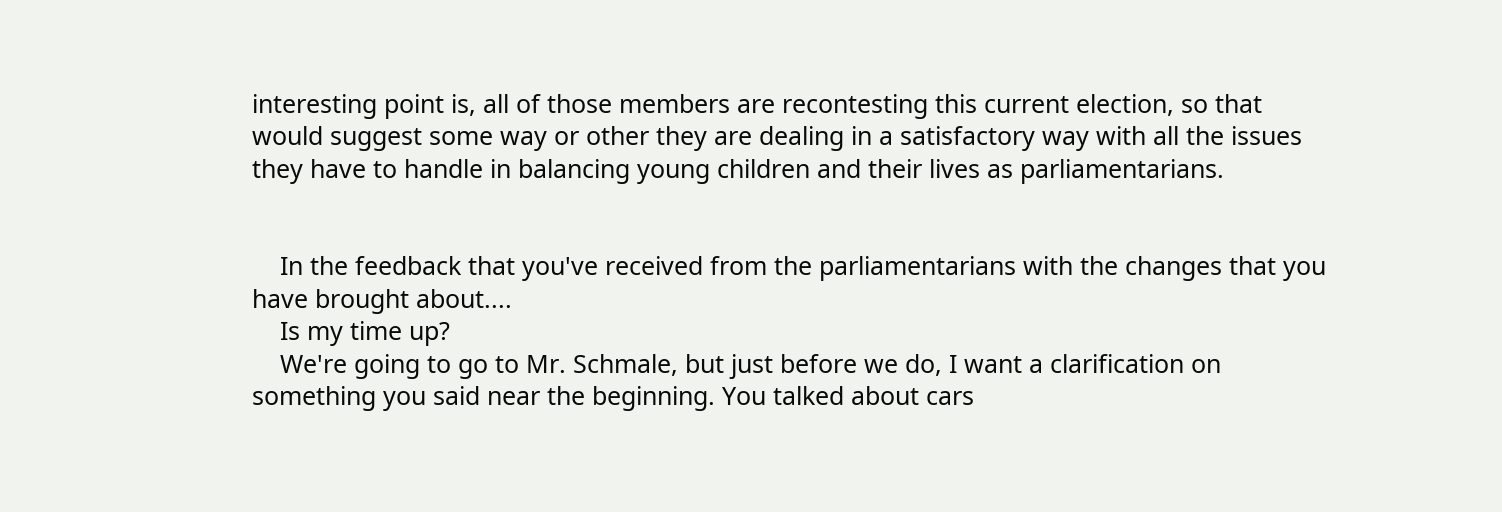interesting point is, all of those members are recontesting this current election, so that would suggest some way or other they are dealing in a satisfactory way with all the issues they have to handle in balancing young children and their lives as parliamentarians.


    In the feedback that you've received from the parliamentarians with the changes that you have brought about....
    Is my time up?
    We're going to go to Mr. Schmale, but just before we do, I want a clarification on something you said near the beginning. You talked about cars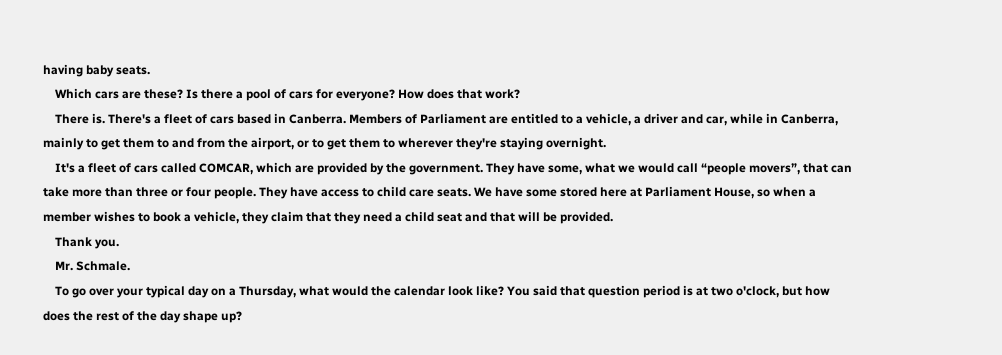having baby seats.
    Which cars are these? Is there a pool of cars for everyone? How does that work?
    There is. There's a fleet of cars based in Canberra. Members of Parliament are entitled to a vehicle, a driver and car, while in Canberra, mainly to get them to and from the airport, or to get them to wherever they're staying overnight.
    It's a fleet of cars called COMCAR, which are provided by the government. They have some, what we would call “people movers”, that can take more than three or four people. They have access to child care seats. We have some stored here at Parliament House, so when a member wishes to book a vehicle, they claim that they need a child seat and that will be provided.
    Thank you.
    Mr. Schmale.
    To go over your typical day on a Thursday, what would the calendar look like? You said that question period is at two o'clock, but how does the rest of the day shape up?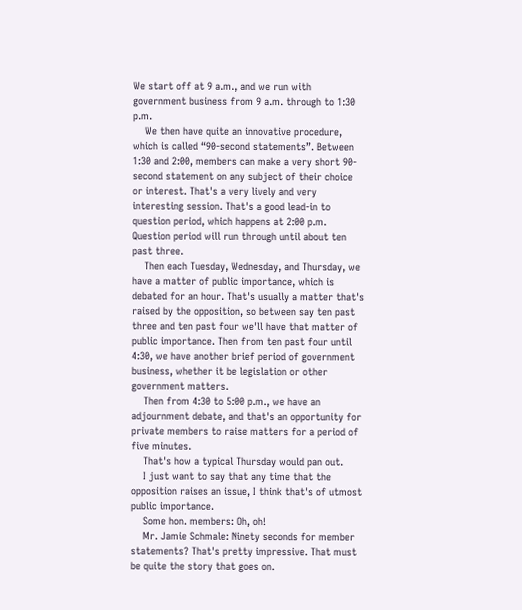We start off at 9 a.m., and we run with government business from 9 a.m. through to 1:30 p.m.
    We then have quite an innovative procedure, which is called “90-second statements”. Between 1:30 and 2:00, members can make a very short 90-second statement on any subject of their choice or interest. That's a very lively and very interesting session. That's a good lead-in to question period, which happens at 2:00 p.m. Question period will run through until about ten past three.
    Then each Tuesday, Wednesday, and Thursday, we have a matter of public importance, which is debated for an hour. That's usually a matter that's raised by the opposition, so between say ten past three and ten past four we'll have that matter of public importance. Then from ten past four until 4:30, we have another brief period of government business, whether it be legislation or other government matters.
    Then from 4:30 to 5:00 p.m., we have an adjournment debate, and that's an opportunity for private members to raise matters for a period of five minutes.
    That's how a typical Thursday would pan out.
    I just want to say that any time that the opposition raises an issue, I think that's of utmost public importance.
    Some hon. members: Oh, oh!
    Mr. Jamie Schmale: Ninety seconds for member statements? That's pretty impressive. That must be quite the story that goes on.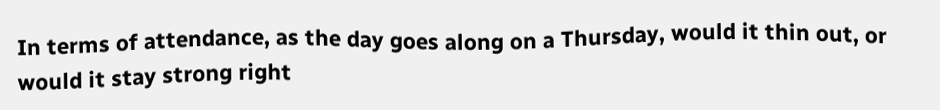In terms of attendance, as the day goes along on a Thursday, would it thin out, or would it stay strong right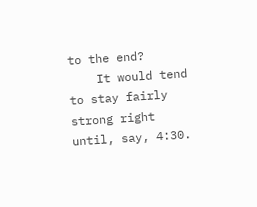to the end?
    It would tend to stay fairly strong right until, say, 4:30.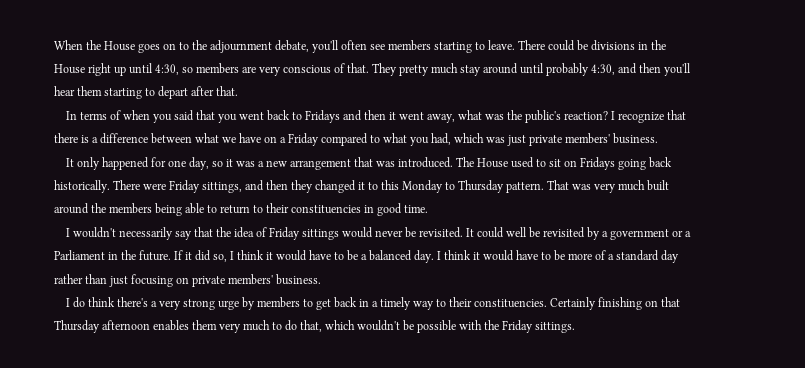When the House goes on to the adjournment debate, you'll often see members starting to leave. There could be divisions in the House right up until 4:30, so members are very conscious of that. They pretty much stay around until probably 4:30, and then you'll hear them starting to depart after that.
    In terms of when you said that you went back to Fridays and then it went away, what was the public's reaction? I recognize that there is a difference between what we have on a Friday compared to what you had, which was just private members' business.
    It only happened for one day, so it was a new arrangement that was introduced. The House used to sit on Fridays going back historically. There were Friday sittings, and then they changed it to this Monday to Thursday pattern. That was very much built around the members being able to return to their constituencies in good time.
    I wouldn't necessarily say that the idea of Friday sittings would never be revisited. It could well be revisited by a government or a Parliament in the future. If it did so, I think it would have to be a balanced day. I think it would have to be more of a standard day rather than just focusing on private members' business.
    I do think there's a very strong urge by members to get back in a timely way to their constituencies. Certainly finishing on that Thursday afternoon enables them very much to do that, which wouldn't be possible with the Friday sittings.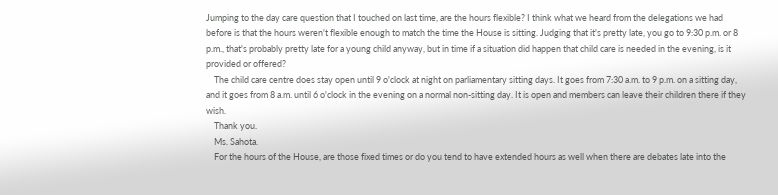Jumping to the day care question that I touched on last time, are the hours flexible? I think what we heard from the delegations we had before is that the hours weren't flexible enough to match the time the House is sitting. Judging that it's pretty late, you go to 9:30 p.m. or 8 p.m., that's probably pretty late for a young child anyway, but in time if a situation did happen that child care is needed in the evening, is it provided or offered?
    The child care centre does stay open until 9 o'clock at night on parliamentary sitting days. It goes from 7:30 a.m. to 9 p.m. on a sitting day, and it goes from 8 a.m. until 6 o'clock in the evening on a normal non-sitting day. It is open and members can leave their children there if they wish.
    Thank you.
    Ms. Sahota.
    For the hours of the House, are those fixed times or do you tend to have extended hours as well when there are debates late into the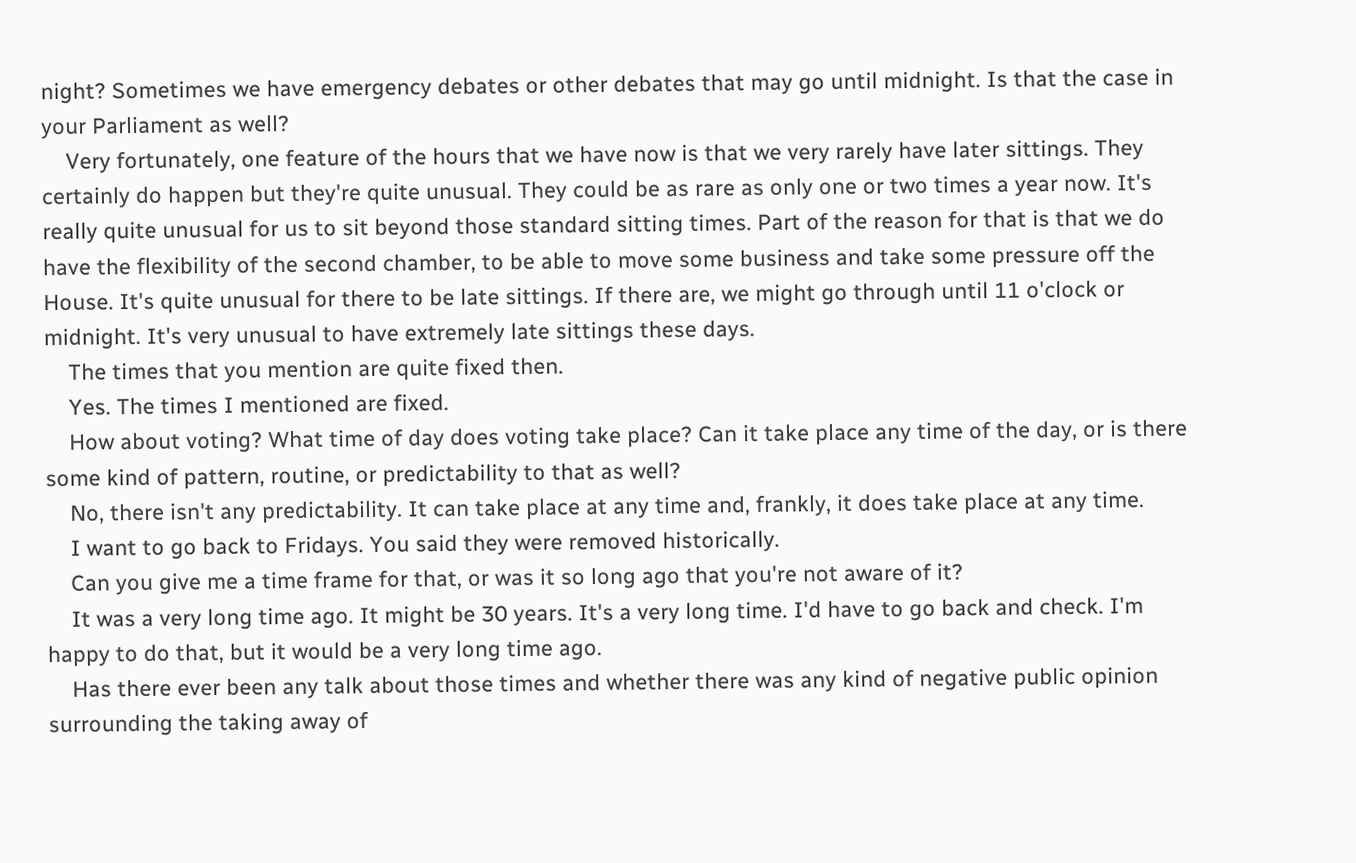night? Sometimes we have emergency debates or other debates that may go until midnight. Is that the case in your Parliament as well?
    Very fortunately, one feature of the hours that we have now is that we very rarely have later sittings. They certainly do happen but they're quite unusual. They could be as rare as only one or two times a year now. It's really quite unusual for us to sit beyond those standard sitting times. Part of the reason for that is that we do have the flexibility of the second chamber, to be able to move some business and take some pressure off the House. It's quite unusual for there to be late sittings. If there are, we might go through until 11 o'clock or midnight. It's very unusual to have extremely late sittings these days.
    The times that you mention are quite fixed then.
    Yes. The times I mentioned are fixed.
    How about voting? What time of day does voting take place? Can it take place any time of the day, or is there some kind of pattern, routine, or predictability to that as well?
    No, there isn't any predictability. It can take place at any time and, frankly, it does take place at any time.
    I want to go back to Fridays. You said they were removed historically.
    Can you give me a time frame for that, or was it so long ago that you're not aware of it?
    It was a very long time ago. It might be 30 years. It's a very long time. I'd have to go back and check. I'm happy to do that, but it would be a very long time ago.
    Has there ever been any talk about those times and whether there was any kind of negative public opinion surrounding the taking away of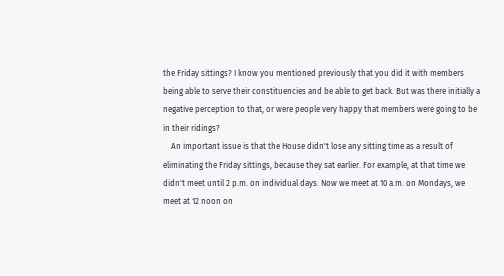the Friday sittings? I know you mentioned previously that you did it with members being able to serve their constituencies and be able to get back. But was there initially a negative perception to that, or were people very happy that members were going to be in their ridings?
    An important issue is that the House didn't lose any sitting time as a result of eliminating the Friday sittings, because they sat earlier. For example, at that time we didn't meet until 2 p.m. on individual days. Now we meet at 10 a.m. on Mondays, we meet at 12 noon on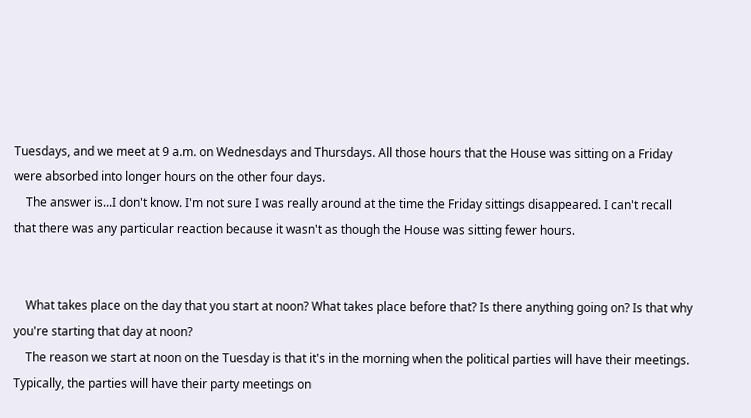Tuesdays, and we meet at 9 a.m. on Wednesdays and Thursdays. All those hours that the House was sitting on a Friday were absorbed into longer hours on the other four days.
    The answer is...I don't know. I'm not sure I was really around at the time the Friday sittings disappeared. I can't recall that there was any particular reaction because it wasn't as though the House was sitting fewer hours.


    What takes place on the day that you start at noon? What takes place before that? Is there anything going on? Is that why you're starting that day at noon?
    The reason we start at noon on the Tuesday is that it's in the morning when the political parties will have their meetings. Typically, the parties will have their party meetings on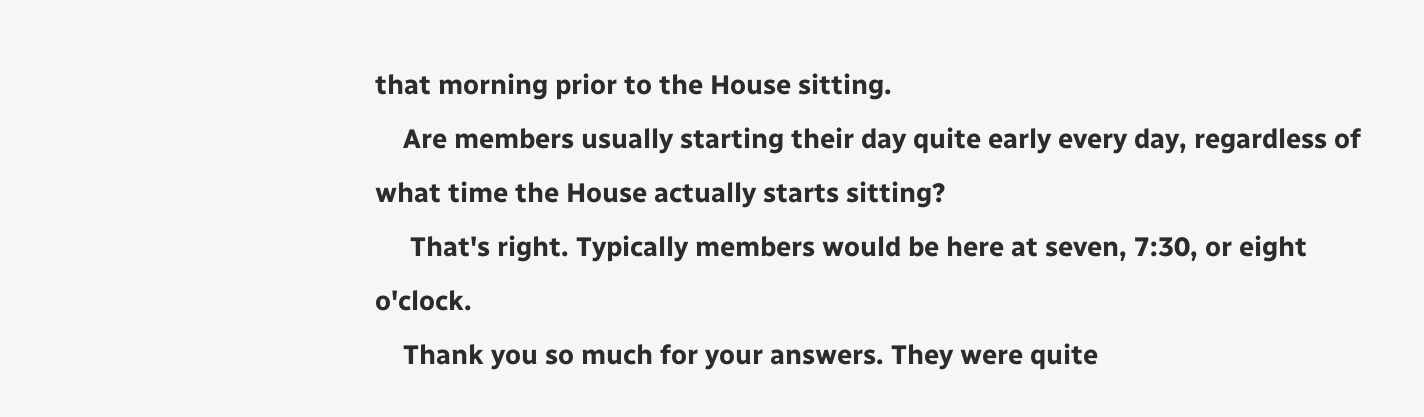that morning prior to the House sitting.
    Are members usually starting their day quite early every day, regardless of what time the House actually starts sitting?
     That's right. Typically members would be here at seven, 7:30, or eight o'clock.
    Thank you so much for your answers. They were quite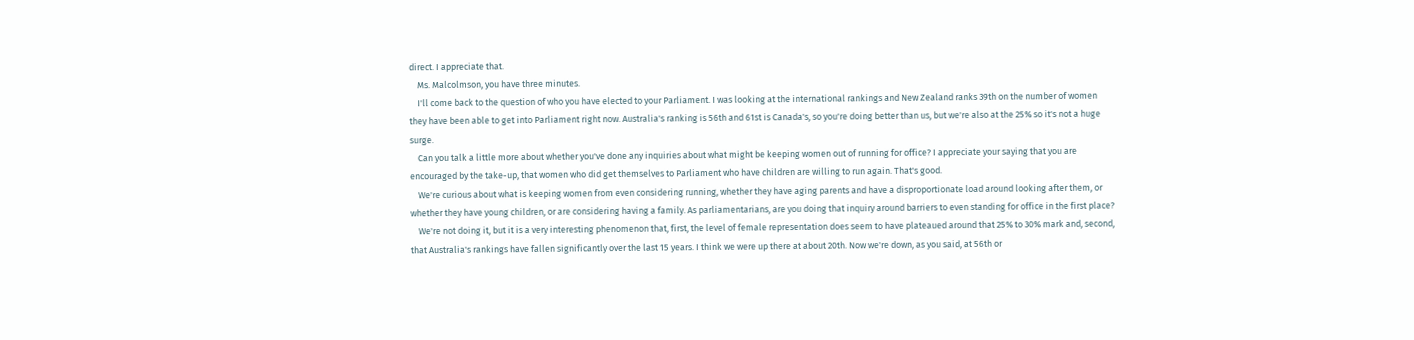direct. I appreciate that.
    Ms. Malcolmson, you have three minutes.
    I'll come back to the question of who you have elected to your Parliament. I was looking at the international rankings and New Zealand ranks 39th on the number of women they have been able to get into Parliament right now. Australia's ranking is 56th and 61st is Canada's, so you're doing better than us, but we're also at the 25% so it's not a huge surge.
    Can you talk a little more about whether you've done any inquiries about what might be keeping women out of running for office? I appreciate your saying that you are encouraged by the take-up, that women who did get themselves to Parliament who have children are willing to run again. That's good.
    We're curious about what is keeping women from even considering running, whether they have aging parents and have a disproportionate load around looking after them, or whether they have young children, or are considering having a family. As parliamentarians, are you doing that inquiry around barriers to even standing for office in the first place?
    We're not doing it, but it is a very interesting phenomenon that, first, the level of female representation does seem to have plateaued around that 25% to 30% mark and, second, that Australia's rankings have fallen significantly over the last 15 years. I think we were up there at about 20th. Now we're down, as you said, at 56th or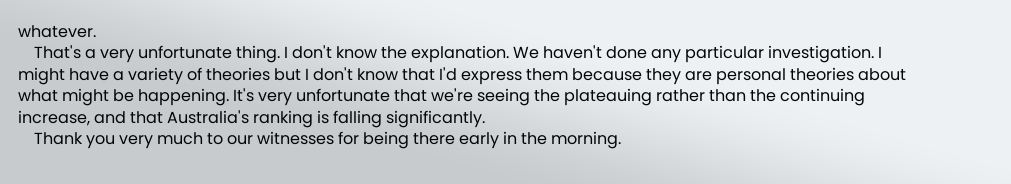whatever.
    That's a very unfortunate thing. I don't know the explanation. We haven't done any particular investigation. I might have a variety of theories but I don't know that I'd express them because they are personal theories about what might be happening. It's very unfortunate that we're seeing the plateauing rather than the continuing increase, and that Australia's ranking is falling significantly.
    Thank you very much to our witnesses for being there early in the morning.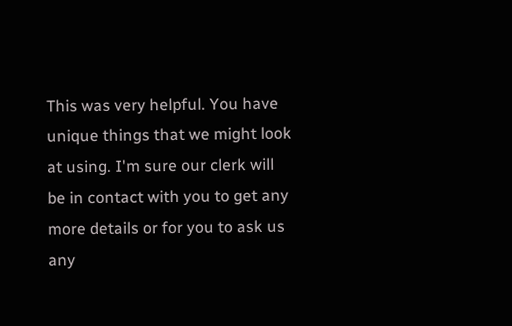This was very helpful. You have unique things that we might look at using. I'm sure our clerk will be in contact with you to get any more details or for you to ask us any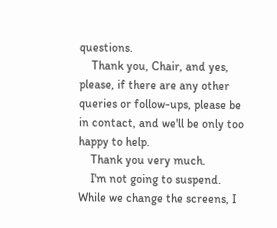questions.
    Thank you, Chair, and yes, please, if there are any other queries or follow-ups, please be in contact, and we'll be only too happy to help.
    Thank you very much.
    I'm not going to suspend. While we change the screens, I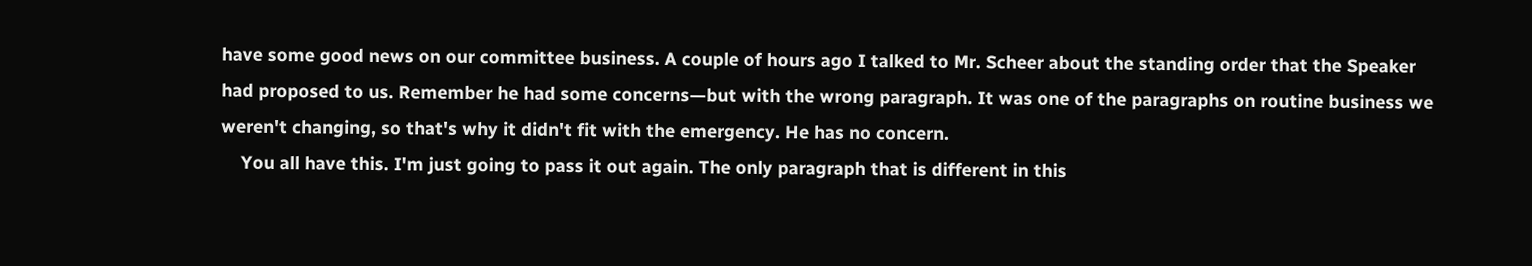have some good news on our committee business. A couple of hours ago I talked to Mr. Scheer about the standing order that the Speaker had proposed to us. Remember he had some concerns—but with the wrong paragraph. It was one of the paragraphs on routine business we weren't changing, so that's why it didn't fit with the emergency. He has no concern.
    You all have this. I'm just going to pass it out again. The only paragraph that is different in this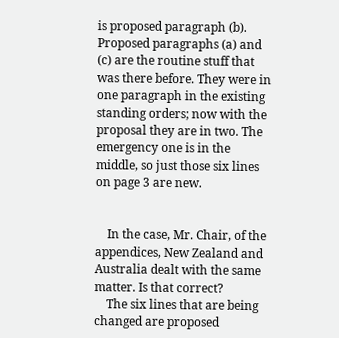is proposed paragraph (b). Proposed paragraphs (a) and (c) are the routine stuff that was there before. They were in one paragraph in the existing standing orders; now with the proposal they are in two. The emergency one is in the middle, so just those six lines on page 3 are new.


    In the case, Mr. Chair, of the appendices, New Zealand and Australia dealt with the same matter. Is that correct?
    The six lines that are being changed are proposed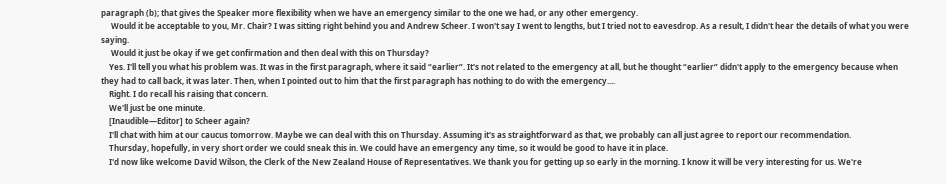paragraph (b); that gives the Speaker more flexibility when we have an emergency similar to the one we had, or any other emergency.
     Would it be acceptable to you, Mr. Chair? I was sitting right behind you and Andrew Scheer. I won't say I went to lengths, but I tried not to eavesdrop. As a result, I didn't hear the details of what you were saying.
     Would it just be okay if we get confirmation and then deal with this on Thursday?
    Yes. I'll tell you what his problem was. It was in the first paragraph, where it said “earlier”. It's not related to the emergency at all, but he thought “earlier” didn't apply to the emergency because when they had to call back, it was later. Then, when I pointed out to him that the first paragraph has nothing to do with the emergency....
    Right. I do recall his raising that concern.
    We'll just be one minute.
    [Inaudible—Editor] to Scheer again?
    I'll chat with him at our caucus tomorrow. Maybe we can deal with this on Thursday. Assuming it's as straightforward as that, we probably can all just agree to report our recommendation.
    Thursday, hopefully, in very short order we could sneak this in. We could have an emergency any time, so it would be good to have it in place.
    I'd now like welcome David Wilson, the Clerk of the New Zealand House of Representatives. We thank you for getting up so early in the morning. I know it will be very interesting for us. We're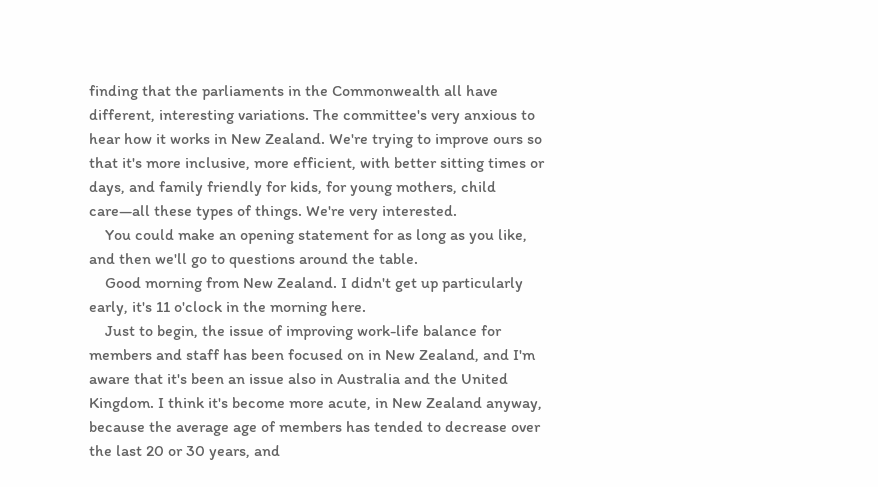finding that the parliaments in the Commonwealth all have different, interesting variations. The committee's very anxious to hear how it works in New Zealand. We're trying to improve ours so that it's more inclusive, more efficient, with better sitting times or days, and family friendly for kids, for young mothers, child care—all these types of things. We're very interested.
    You could make an opening statement for as long as you like, and then we'll go to questions around the table.
    Good morning from New Zealand. I didn't get up particularly early, it's 11 o'clock in the morning here.
    Just to begin, the issue of improving work-life balance for members and staff has been focused on in New Zealand, and I'm aware that it's been an issue also in Australia and the United Kingdom. I think it's become more acute, in New Zealand anyway, because the average age of members has tended to decrease over the last 20 or 30 years, and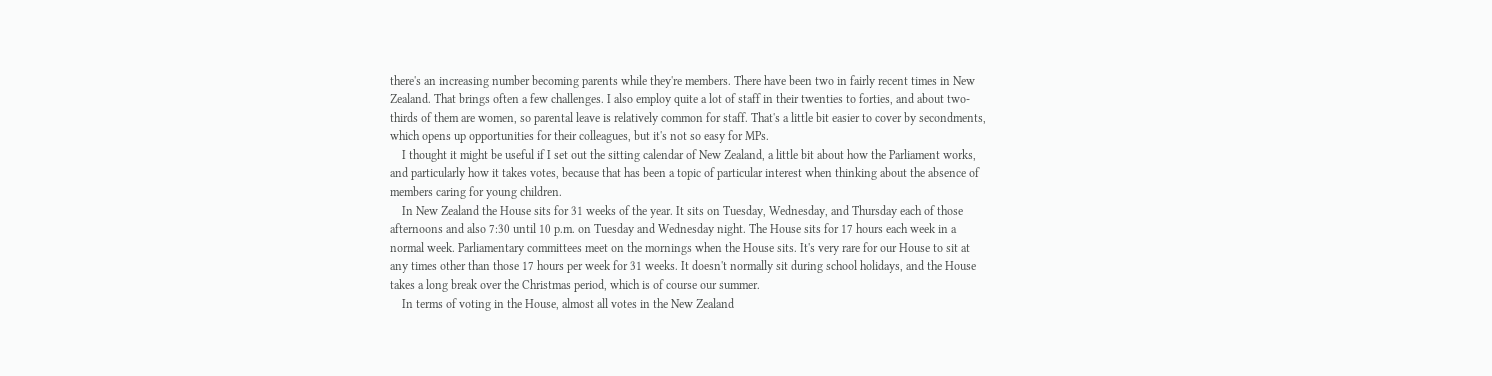there's an increasing number becoming parents while they're members. There have been two in fairly recent times in New Zealand. That brings often a few challenges. I also employ quite a lot of staff in their twenties to forties, and about two-thirds of them are women, so parental leave is relatively common for staff. That's a little bit easier to cover by secondments, which opens up opportunities for their colleagues, but it's not so easy for MPs.
    I thought it might be useful if I set out the sitting calendar of New Zealand, a little bit about how the Parliament works, and particularly how it takes votes, because that has been a topic of particular interest when thinking about the absence of members caring for young children.
    In New Zealand the House sits for 31 weeks of the year. It sits on Tuesday, Wednesday, and Thursday each of those afternoons and also 7:30 until 10 p.m. on Tuesday and Wednesday night. The House sits for 17 hours each week in a normal week. Parliamentary committees meet on the mornings when the House sits. It's very rare for our House to sit at any times other than those 17 hours per week for 31 weeks. It doesn't normally sit during school holidays, and the House takes a long break over the Christmas period, which is of course our summer.
    In terms of voting in the House, almost all votes in the New Zealand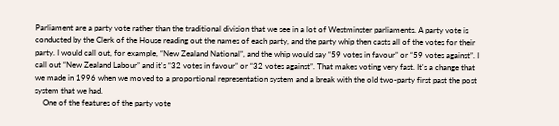Parliament are a party vote rather than the traditional division that we see in a lot of Westminster parliaments. A party vote is conducted by the Clerk of the House reading out the names of each party, and the party whip then casts all of the votes for their party. I would call out, for example, “New Zealand National”, and the whip would say “59 votes in favour” or “59 votes against”. I call out “New Zealand Labour” and it's “32 votes in favour” or “32 votes against”. That makes voting very fast. It's a change that we made in 1996 when we moved to a proportional representation system and a break with the old two-party first past the post system that we had.
    One of the features of the party vote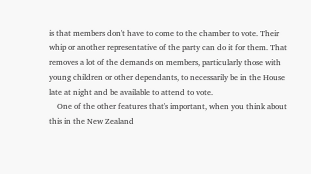is that members don't have to come to the chamber to vote. Their whip or another representative of the party can do it for them. That removes a lot of the demands on members, particularly those with young children or other dependants, to necessarily be in the House late at night and be available to attend to vote.
    One of the other features that's important, when you think about this in the New Zealand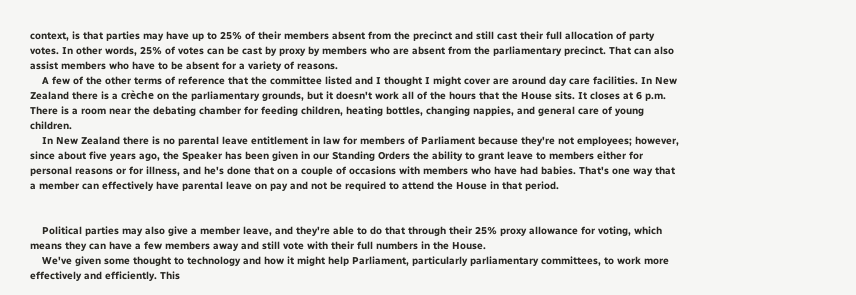context, is that parties may have up to 25% of their members absent from the precinct and still cast their full allocation of party votes. In other words, 25% of votes can be cast by proxy by members who are absent from the parliamentary precinct. That can also assist members who have to be absent for a variety of reasons.
    A few of the other terms of reference that the committee listed and I thought I might cover are around day care facilities. In New Zealand there is a crèche on the parliamentary grounds, but it doesn't work all of the hours that the House sits. It closes at 6 p.m. There is a room near the debating chamber for feeding children, heating bottles, changing nappies, and general care of young children.
    In New Zealand there is no parental leave entitlement in law for members of Parliament because they're not employees; however, since about five years ago, the Speaker has been given in our Standing Orders the ability to grant leave to members either for personal reasons or for illness, and he's done that on a couple of occasions with members who have had babies. That's one way that a member can effectively have parental leave on pay and not be required to attend the House in that period.


    Political parties may also give a member leave, and they're able to do that through their 25% proxy allowance for voting, which means they can have a few members away and still vote with their full numbers in the House.
    We've given some thought to technology and how it might help Parliament, particularly parliamentary committees, to work more effectively and efficiently. This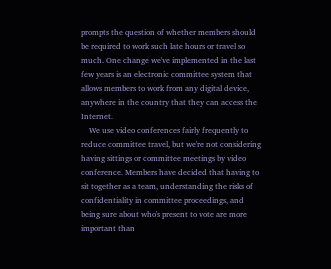prompts the question of whether members should be required to work such late hours or travel so much. One change we've implemented in the last few years is an electronic committee system that allows members to work from any digital device, anywhere in the country that they can access the Internet.
    We use video conferences fairly frequently to reduce committee travel, but we're not considering having sittings or committee meetings by video conference. Members have decided that having to sit together as a team, understanding the risks of confidentiality in committee proceedings, and being sure about who's present to vote are more important than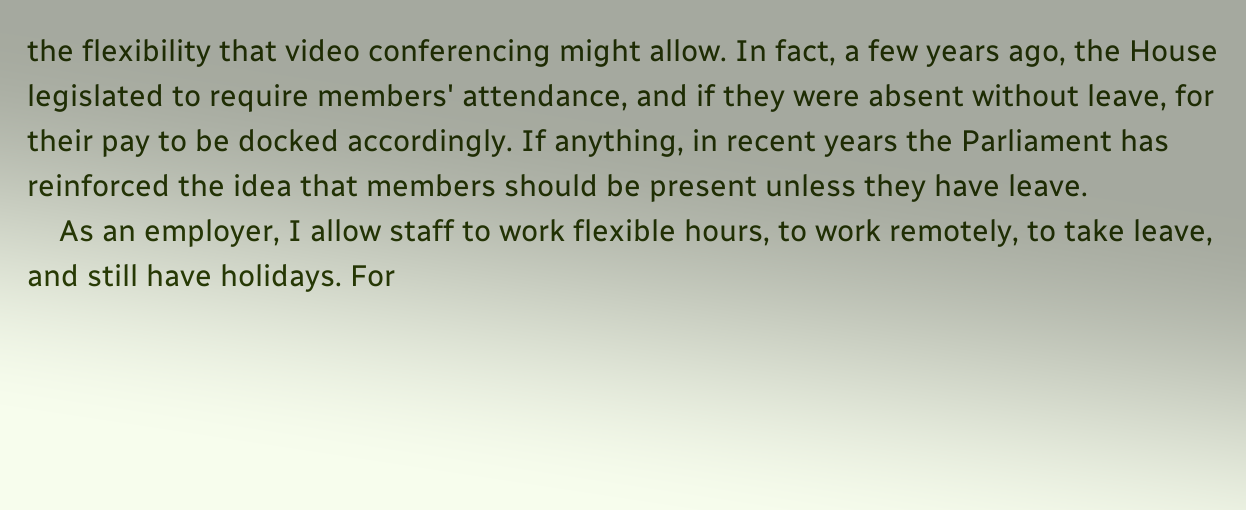the flexibility that video conferencing might allow. In fact, a few years ago, the House legislated to require members' attendance, and if they were absent without leave, for their pay to be docked accordingly. If anything, in recent years the Parliament has reinforced the idea that members should be present unless they have leave.
    As an employer, I allow staff to work flexible hours, to work remotely, to take leave, and still have holidays. For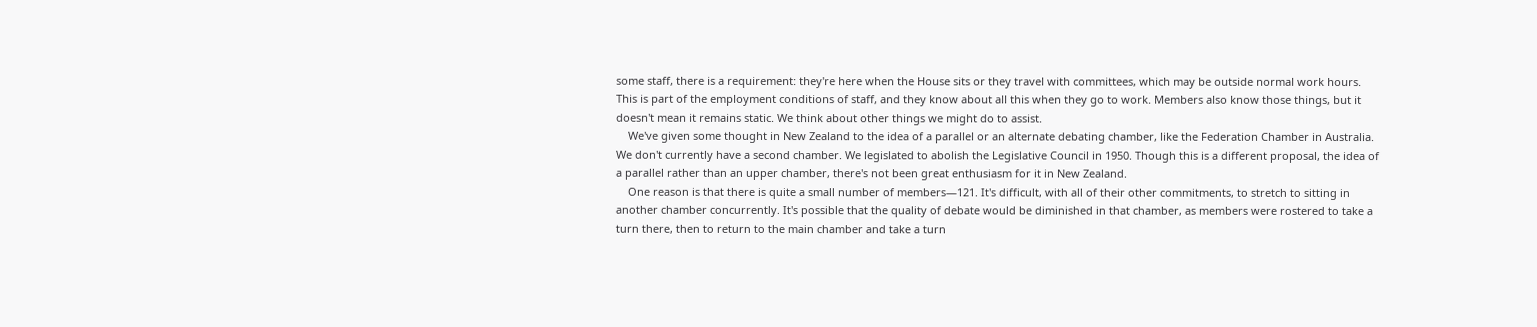some staff, there is a requirement: they're here when the House sits or they travel with committees, which may be outside normal work hours. This is part of the employment conditions of staff, and they know about all this when they go to work. Members also know those things, but it doesn't mean it remains static. We think about other things we might do to assist.
    We've given some thought in New Zealand to the idea of a parallel or an alternate debating chamber, like the Federation Chamber in Australia. We don't currently have a second chamber. We legislated to abolish the Legislative Council in 1950. Though this is a different proposal, the idea of a parallel rather than an upper chamber, there's not been great enthusiasm for it in New Zealand.
    One reason is that there is quite a small number of members—121. It's difficult, with all of their other commitments, to stretch to sitting in another chamber concurrently. It's possible that the quality of debate would be diminished in that chamber, as members were rostered to take a turn there, then to return to the main chamber and take a turn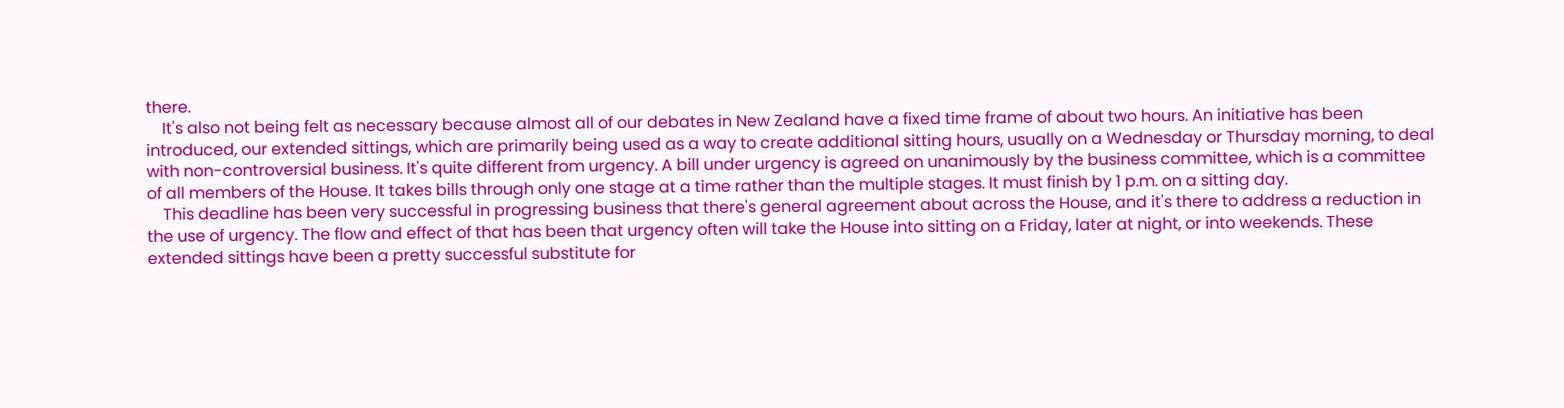there.
    It's also not being felt as necessary because almost all of our debates in New Zealand have a fixed time frame of about two hours. An initiative has been introduced, our extended sittings, which are primarily being used as a way to create additional sitting hours, usually on a Wednesday or Thursday morning, to deal with non-controversial business. It's quite different from urgency. A bill under urgency is agreed on unanimously by the business committee, which is a committee of all members of the House. It takes bills through only one stage at a time rather than the multiple stages. It must finish by 1 p.m. on a sitting day.
    This deadline has been very successful in progressing business that there's general agreement about across the House, and it's there to address a reduction in the use of urgency. The flow and effect of that has been that urgency often will take the House into sitting on a Friday, later at night, or into weekends. These extended sittings have been a pretty successful substitute for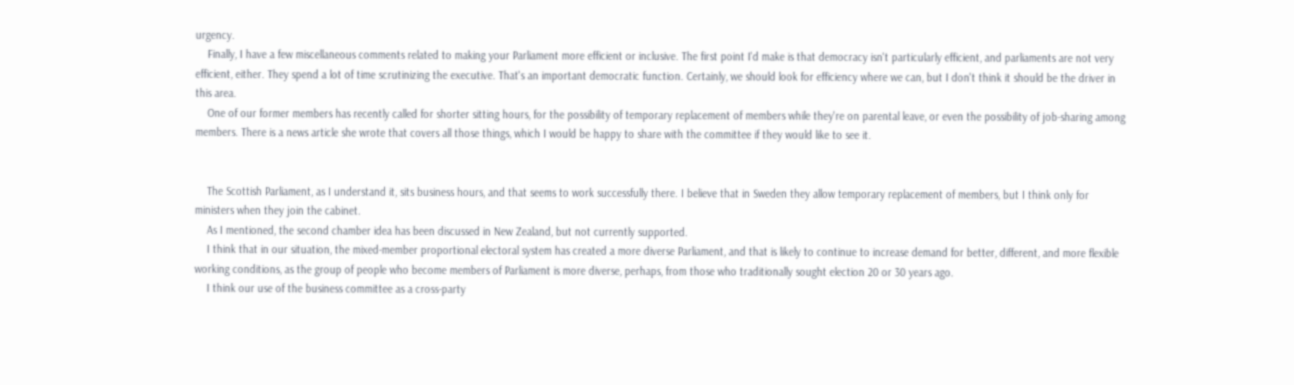urgency.
    Finally, I have a few miscellaneous comments related to making your Parliament more efficient or inclusive. The first point I'd make is that democracy isn't particularly efficient, and parliaments are not very efficient, either. They spend a lot of time scrutinizing the executive. That's an important democratic function. Certainly, we should look for efficiency where we can, but I don't think it should be the driver in this area.
    One of our former members has recently called for shorter sitting hours, for the possibility of temporary replacement of members while they're on parental leave, or even the possibility of job-sharing among members. There is a news article she wrote that covers all those things, which I would be happy to share with the committee if they would like to see it.


    The Scottish Parliament, as I understand it, sits business hours, and that seems to work successfully there. I believe that in Sweden they allow temporary replacement of members, but I think only for ministers when they join the cabinet.
    As I mentioned, the second chamber idea has been discussed in New Zealand, but not currently supported.
    I think that in our situation, the mixed-member proportional electoral system has created a more diverse Parliament, and that is likely to continue to increase demand for better, different, and more flexible working conditions, as the group of people who become members of Parliament is more diverse, perhaps, from those who traditionally sought election 20 or 30 years ago.
    I think our use of the business committee as a cross-party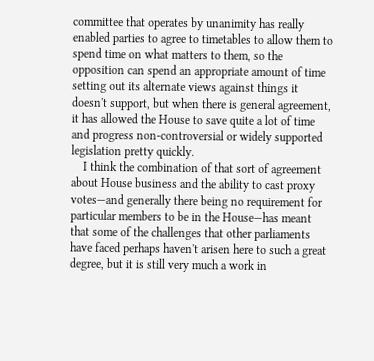committee that operates by unanimity has really enabled parties to agree to timetables to allow them to spend time on what matters to them, so the opposition can spend an appropriate amount of time setting out its alternate views against things it doesn't support, but when there is general agreement, it has allowed the House to save quite a lot of time and progress non-controversial or widely supported legislation pretty quickly.
    I think the combination of that sort of agreement about House business and the ability to cast proxy votes—and generally there being no requirement for particular members to be in the House—has meant that some of the challenges that other parliaments have faced perhaps haven't arisen here to such a great degree, but it is still very much a work in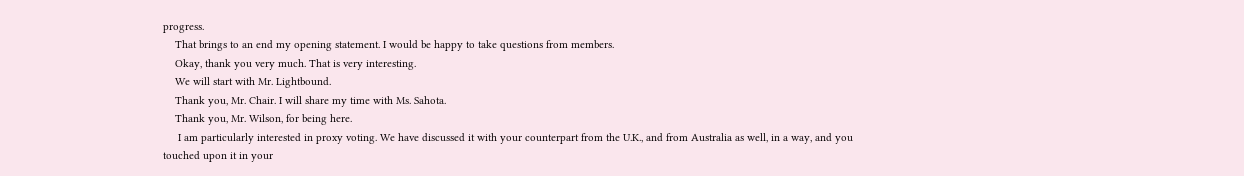progress.
    That brings to an end my opening statement. I would be happy to take questions from members.
    Okay, thank you very much. That is very interesting.
    We will start with Mr. Lightbound.
    Thank you, Mr. Chair. I will share my time with Ms. Sahota.
    Thank you, Mr. Wilson, for being here.
     I am particularly interested in proxy voting. We have discussed it with your counterpart from the U.K., and from Australia as well, in a way, and you touched upon it in your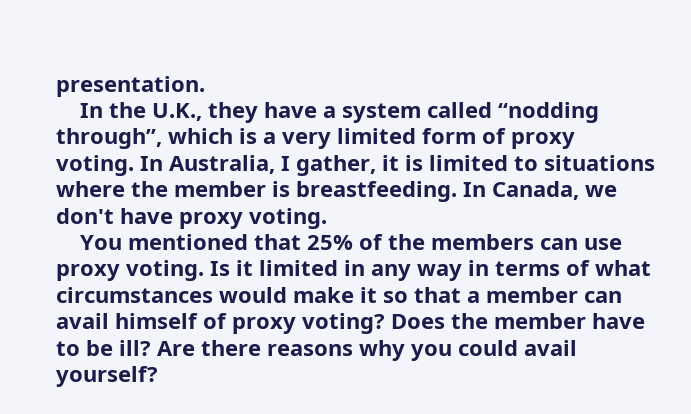presentation.
    In the U.K., they have a system called “nodding through”, which is a very limited form of proxy voting. In Australia, I gather, it is limited to situations where the member is breastfeeding. In Canada, we don't have proxy voting.
    You mentioned that 25% of the members can use proxy voting. Is it limited in any way in terms of what circumstances would make it so that a member can avail himself of proxy voting? Does the member have to be ill? Are there reasons why you could avail yourself?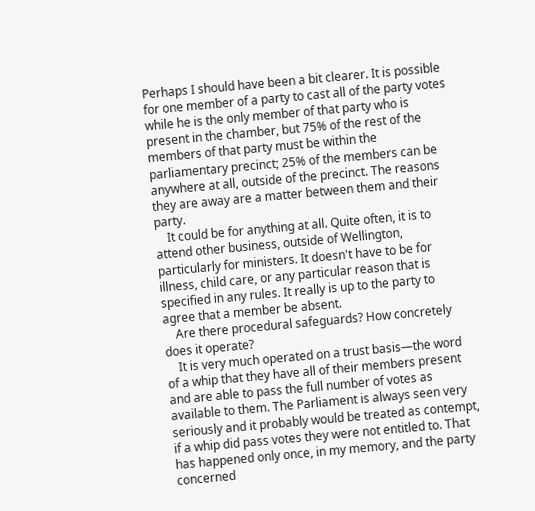Perhaps I should have been a bit clearer. It is possible for one member of a party to cast all of the party votes while he is the only member of that party who is present in the chamber, but 75% of the rest of the members of that party must be within the parliamentary precinct; 25% of the members can be anywhere at all, outside of the precinct. The reasons they are away are a matter between them and their party.
    It could be for anything at all. Quite often, it is to attend other business, outside of Wellington, particularly for ministers. It doesn't have to be for illness, child care, or any particular reason that is specified in any rules. It really is up to the party to agree that a member be absent.
    Are there procedural safeguards? How concretely does it operate?
    It is very much operated on a trust basis—the word of a whip that they have all of their members present and are able to pass the full number of votes as available to them. The Parliament is always seen very seriously and it probably would be treated as contempt, if a whip did pass votes they were not entitled to. That has happened only once, in my memory, and the party concerned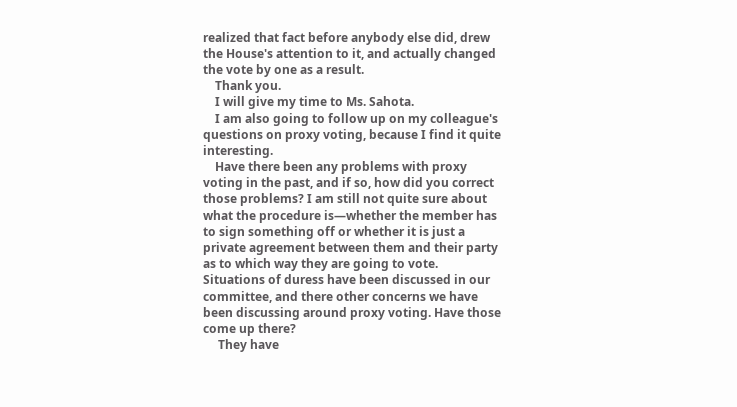realized that fact before anybody else did, drew the House's attention to it, and actually changed the vote by one as a result.
    Thank you.
    I will give my time to Ms. Sahota.
    I am also going to follow up on my colleague's questions on proxy voting, because I find it quite interesting.
    Have there been any problems with proxy voting in the past, and if so, how did you correct those problems? I am still not quite sure about what the procedure is—whether the member has to sign something off or whether it is just a private agreement between them and their party as to which way they are going to vote. Situations of duress have been discussed in our committee, and there other concerns we have been discussing around proxy voting. Have those come up there?
     They have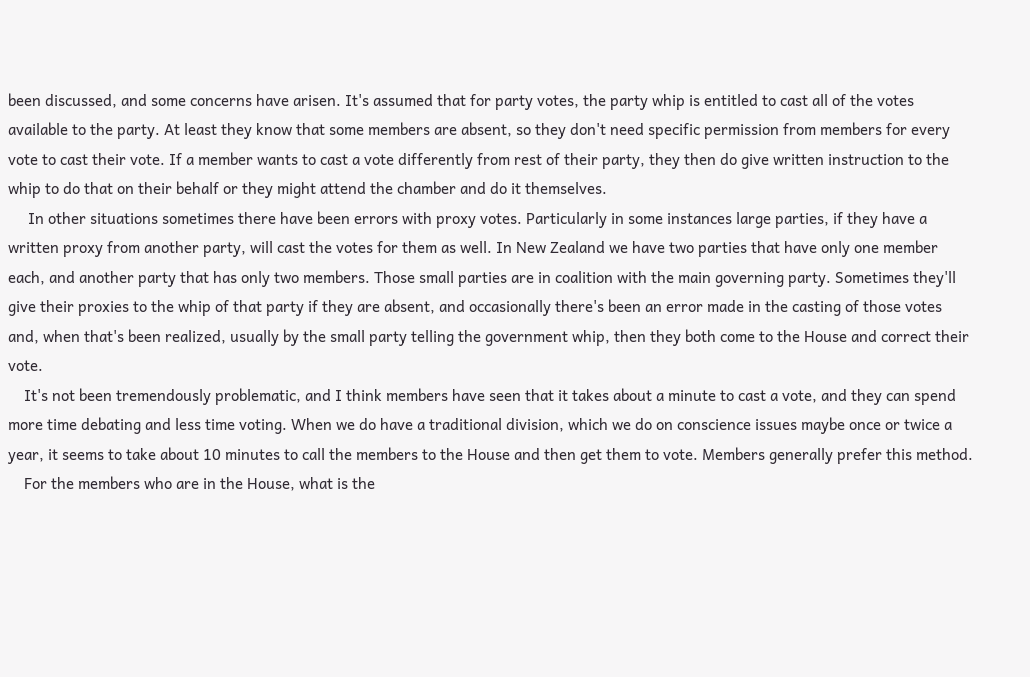been discussed, and some concerns have arisen. It's assumed that for party votes, the party whip is entitled to cast all of the votes available to the party. At least they know that some members are absent, so they don't need specific permission from members for every vote to cast their vote. If a member wants to cast a vote differently from rest of their party, they then do give written instruction to the whip to do that on their behalf or they might attend the chamber and do it themselves.
     In other situations sometimes there have been errors with proxy votes. Particularly in some instances large parties, if they have a written proxy from another party, will cast the votes for them as well. In New Zealand we have two parties that have only one member each, and another party that has only two members. Those small parties are in coalition with the main governing party. Sometimes they'll give their proxies to the whip of that party if they are absent, and occasionally there's been an error made in the casting of those votes and, when that's been realized, usually by the small party telling the government whip, then they both come to the House and correct their vote.
    It's not been tremendously problematic, and I think members have seen that it takes about a minute to cast a vote, and they can spend more time debating and less time voting. When we do have a traditional division, which we do on conscience issues maybe once or twice a year, it seems to take about 10 minutes to call the members to the House and then get them to vote. Members generally prefer this method.
    For the members who are in the House, what is the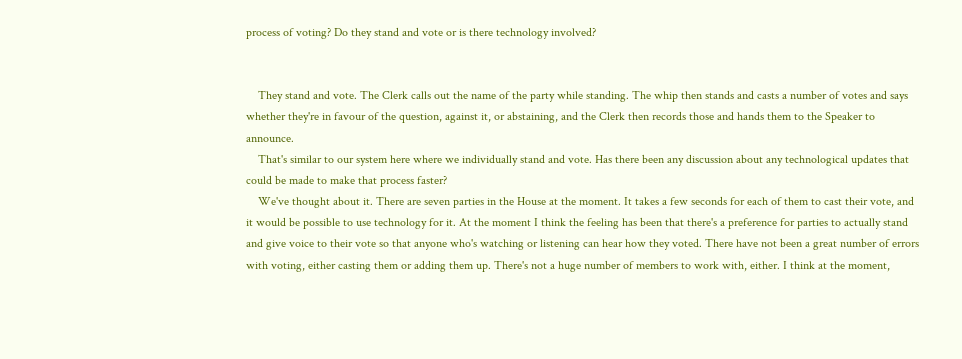process of voting? Do they stand and vote or is there technology involved?


    They stand and vote. The Clerk calls out the name of the party while standing. The whip then stands and casts a number of votes and says whether they're in favour of the question, against it, or abstaining, and the Clerk then records those and hands them to the Speaker to announce.
    That's similar to our system here where we individually stand and vote. Has there been any discussion about any technological updates that could be made to make that process faster?
    We've thought about it. There are seven parties in the House at the moment. It takes a few seconds for each of them to cast their vote, and it would be possible to use technology for it. At the moment I think the feeling has been that there's a preference for parties to actually stand and give voice to their vote so that anyone who's watching or listening can hear how they voted. There have not been a great number of errors with voting, either casting them or adding them up. There's not a huge number of members to work with, either. I think at the moment,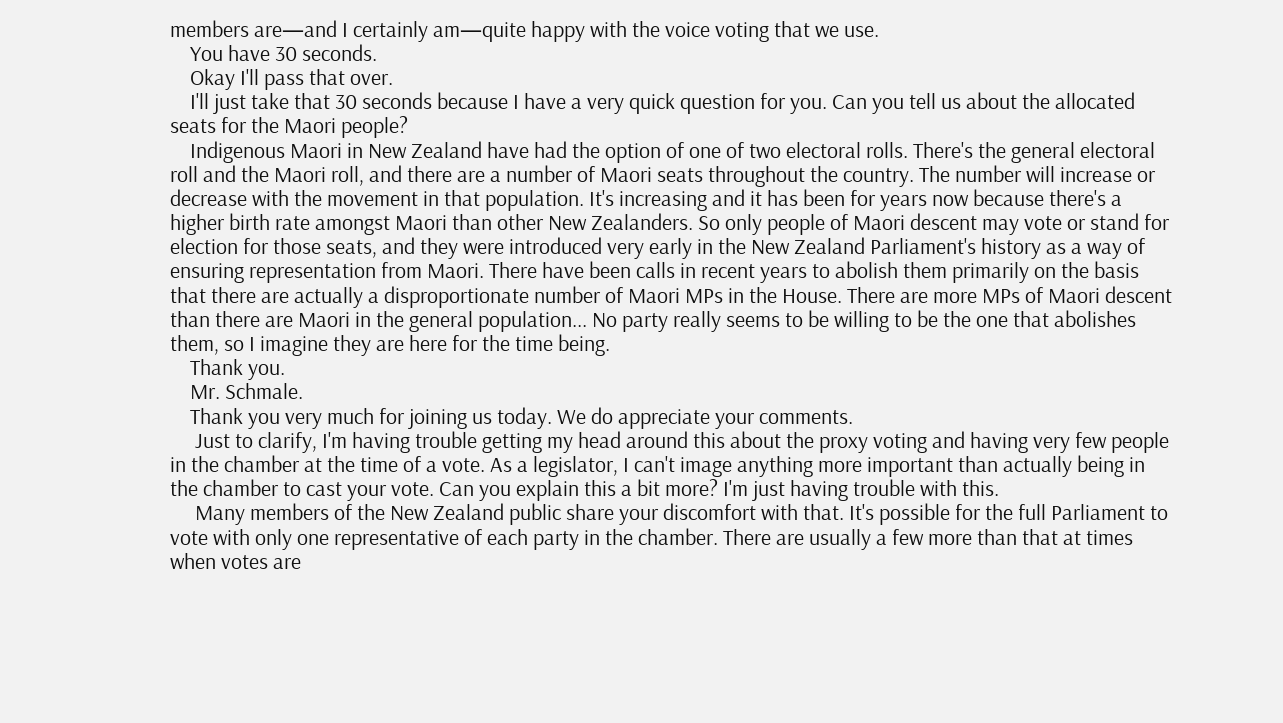members are—and I certainly am—quite happy with the voice voting that we use.
    You have 30 seconds.
    Okay I'll pass that over.
    I'll just take that 30 seconds because I have a very quick question for you. Can you tell us about the allocated seats for the Maori people?
    Indigenous Maori in New Zealand have had the option of one of two electoral rolls. There's the general electoral roll and the Maori roll, and there are a number of Maori seats throughout the country. The number will increase or decrease with the movement in that population. It's increasing and it has been for years now because there's a higher birth rate amongst Maori than other New Zealanders. So only people of Maori descent may vote or stand for election for those seats, and they were introduced very early in the New Zealand Parliament's history as a way of ensuring representation from Maori. There have been calls in recent years to abolish them primarily on the basis that there are actually a disproportionate number of Maori MPs in the House. There are more MPs of Maori descent than there are Maori in the general population... No party really seems to be willing to be the one that abolishes them, so I imagine they are here for the time being.
    Thank you.
    Mr. Schmale.
    Thank you very much for joining us today. We do appreciate your comments.
     Just to clarify, I'm having trouble getting my head around this about the proxy voting and having very few people in the chamber at the time of a vote. As a legislator, I can't image anything more important than actually being in the chamber to cast your vote. Can you explain this a bit more? I'm just having trouble with this.
     Many members of the New Zealand public share your discomfort with that. It's possible for the full Parliament to vote with only one representative of each party in the chamber. There are usually a few more than that at times when votes are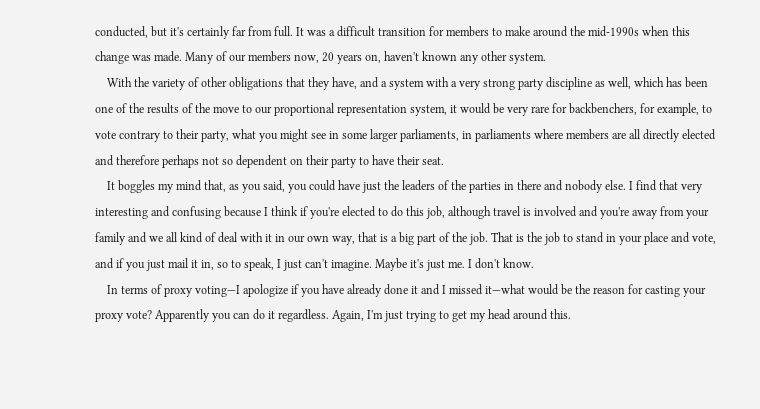conducted, but it's certainly far from full. It was a difficult transition for members to make around the mid-1990s when this change was made. Many of our members now, 20 years on, haven't known any other system.
    With the variety of other obligations that they have, and a system with a very strong party discipline as well, which has been one of the results of the move to our proportional representation system, it would be very rare for backbenchers, for example, to vote contrary to their party, what you might see in some larger parliaments, in parliaments where members are all directly elected and therefore perhaps not so dependent on their party to have their seat.
    It boggles my mind that, as you said, you could have just the leaders of the parties in there and nobody else. I find that very interesting and confusing because I think if you're elected to do this job, although travel is involved and you're away from your family and we all kind of deal with it in our own way, that is a big part of the job. That is the job to stand in your place and vote, and if you just mail it in, so to speak, I just can't imagine. Maybe it's just me. I don't know.
    In terms of proxy voting—I apologize if you have already done it and I missed it—what would be the reason for casting your proxy vote? Apparently you can do it regardless. Again, I'm just trying to get my head around this.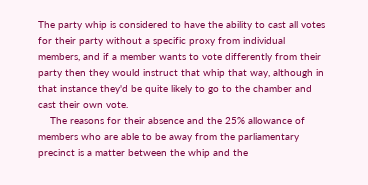The party whip is considered to have the ability to cast all votes for their party without a specific proxy from individual members, and if a member wants to vote differently from their party then they would instruct that whip that way, although in that instance they'd be quite likely to go to the chamber and cast their own vote.
    The reasons for their absence and the 25% allowance of members who are able to be away from the parliamentary precinct is a matter between the whip and the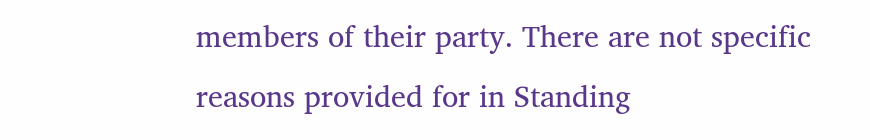members of their party. There are not specific reasons provided for in Standing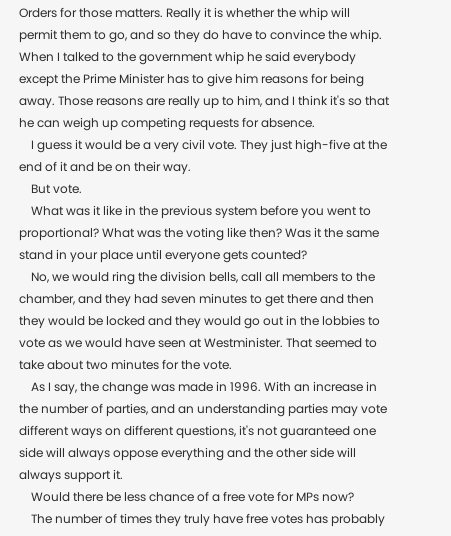Orders for those matters. Really it is whether the whip will permit them to go, and so they do have to convince the whip. When I talked to the government whip he said everybody except the Prime Minister has to give him reasons for being away. Those reasons are really up to him, and I think it's so that he can weigh up competing requests for absence.
    I guess it would be a very civil vote. They just high-five at the end of it and be on their way.
    But vote.
    What was it like in the previous system before you went to proportional? What was the voting like then? Was it the same stand in your place until everyone gets counted?
    No, we would ring the division bells, call all members to the chamber, and they had seven minutes to get there and then they would be locked and they would go out in the lobbies to vote as we would have seen at Westminister. That seemed to take about two minutes for the vote.
    As I say, the change was made in 1996. With an increase in the number of parties, and an understanding parties may vote different ways on different questions, it's not guaranteed one side will always oppose everything and the other side will always support it.
    Would there be less chance of a free vote for MPs now?
    The number of times they truly have free votes has probably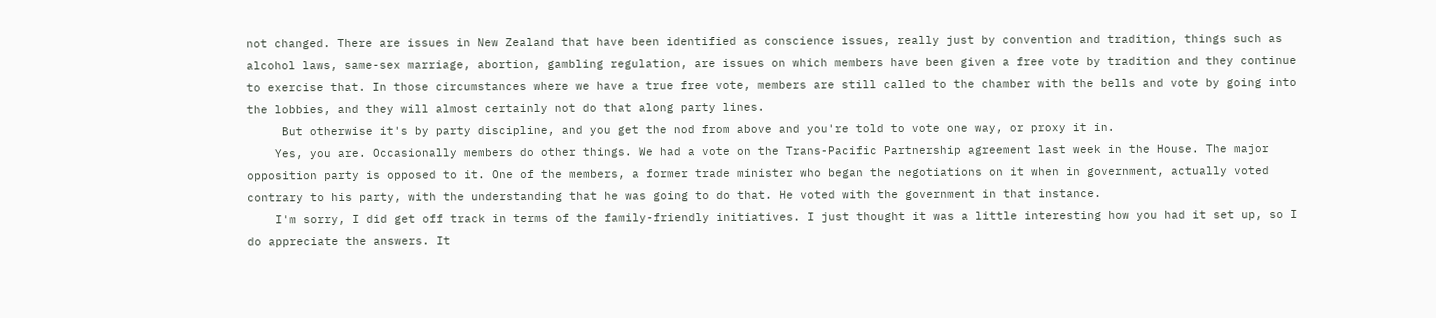not changed. There are issues in New Zealand that have been identified as conscience issues, really just by convention and tradition, things such as alcohol laws, same-sex marriage, abortion, gambling regulation, are issues on which members have been given a free vote by tradition and they continue to exercise that. In those circumstances where we have a true free vote, members are still called to the chamber with the bells and vote by going into the lobbies, and they will almost certainly not do that along party lines.
     But otherwise it's by party discipline, and you get the nod from above and you're told to vote one way, or proxy it in.
    Yes, you are. Occasionally members do other things. We had a vote on the Trans-Pacific Partnership agreement last week in the House. The major opposition party is opposed to it. One of the members, a former trade minister who began the negotiations on it when in government, actually voted contrary to his party, with the understanding that he was going to do that. He voted with the government in that instance.
    I'm sorry, I did get off track in terms of the family-friendly initiatives. I just thought it was a little interesting how you had it set up, so I do appreciate the answers. It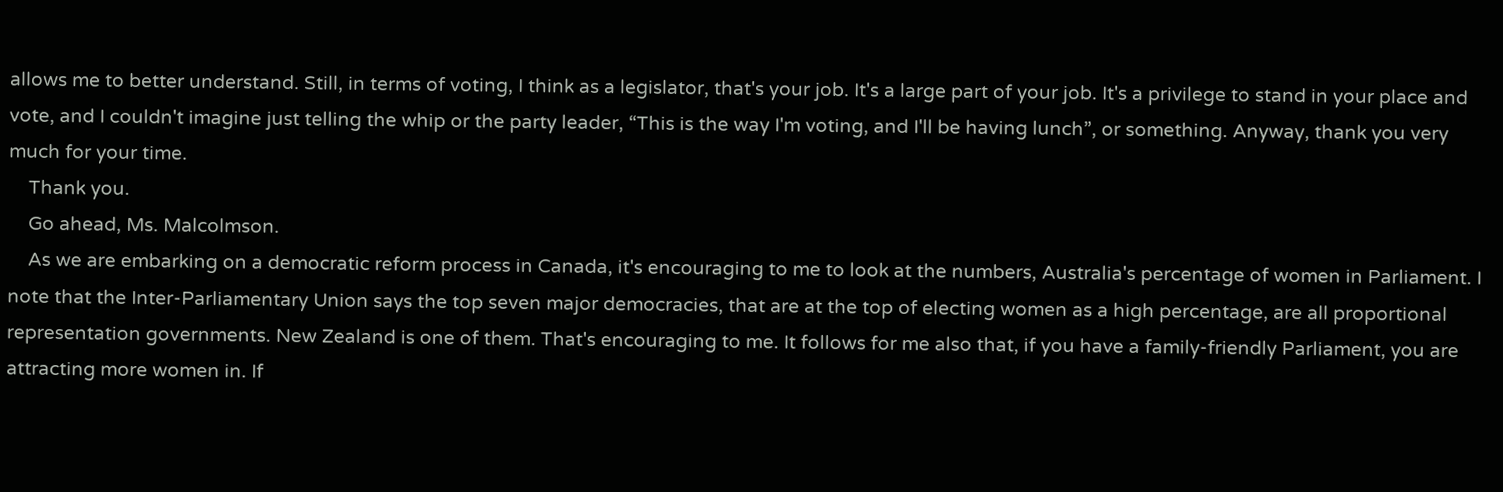allows me to better understand. Still, in terms of voting, I think as a legislator, that's your job. It's a large part of your job. It's a privilege to stand in your place and vote, and I couldn't imagine just telling the whip or the party leader, “This is the way I'm voting, and I'll be having lunch”, or something. Anyway, thank you very much for your time.
    Thank you.
    Go ahead, Ms. Malcolmson.
    As we are embarking on a democratic reform process in Canada, it's encouraging to me to look at the numbers, Australia's percentage of women in Parliament. I note that the Inter-Parliamentary Union says the top seven major democracies, that are at the top of electing women as a high percentage, are all proportional representation governments. New Zealand is one of them. That's encouraging to me. It follows for me also that, if you have a family-friendly Parliament, you are attracting more women in. If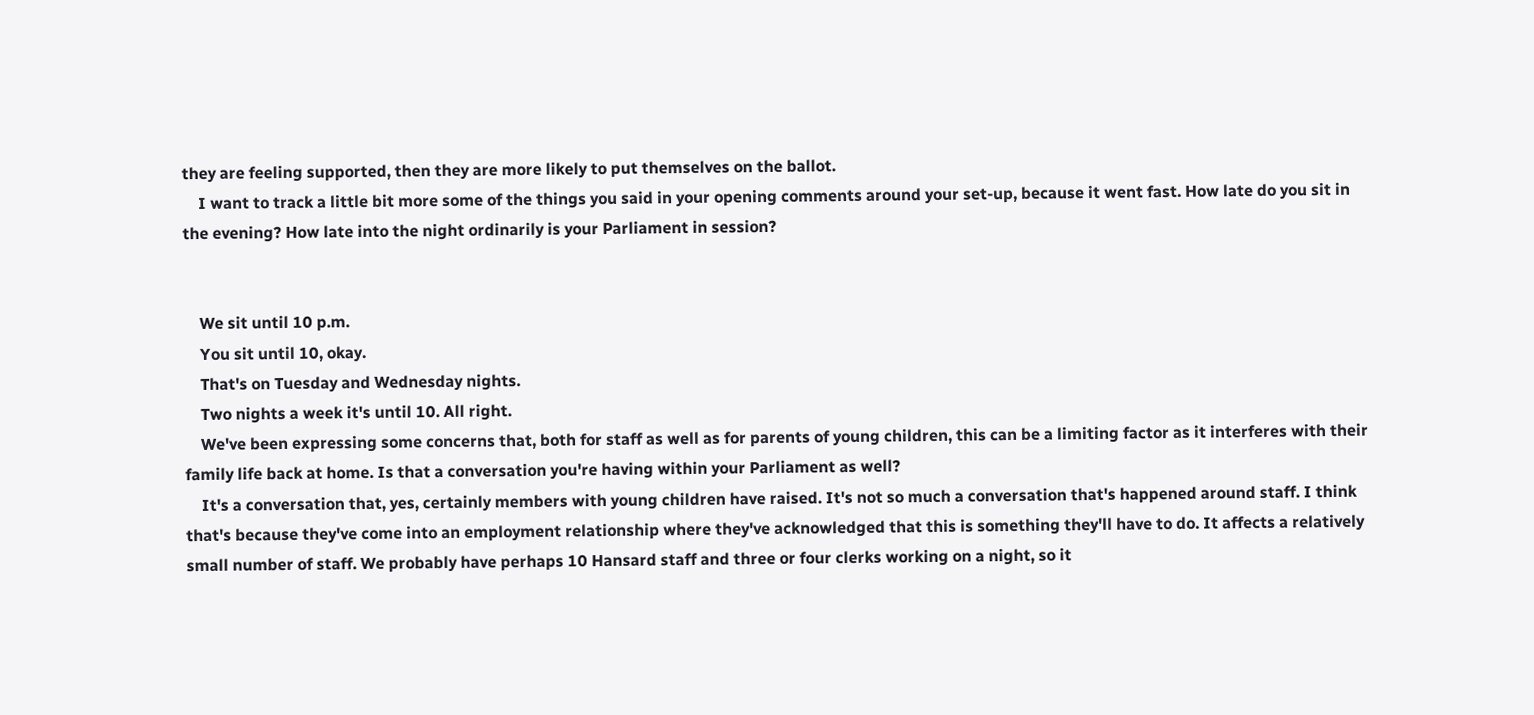they are feeling supported, then they are more likely to put themselves on the ballot.
    I want to track a little bit more some of the things you said in your opening comments around your set-up, because it went fast. How late do you sit in the evening? How late into the night ordinarily is your Parliament in session?


    We sit until 10 p.m.
    You sit until 10, okay.
    That's on Tuesday and Wednesday nights.
    Two nights a week it's until 10. All right.
    We've been expressing some concerns that, both for staff as well as for parents of young children, this can be a limiting factor as it interferes with their family life back at home. Is that a conversation you're having within your Parliament as well?
    It's a conversation that, yes, certainly members with young children have raised. It's not so much a conversation that's happened around staff. I think that's because they've come into an employment relationship where they've acknowledged that this is something they'll have to do. It affects a relatively small number of staff. We probably have perhaps 10 Hansard staff and three or four clerks working on a night, so it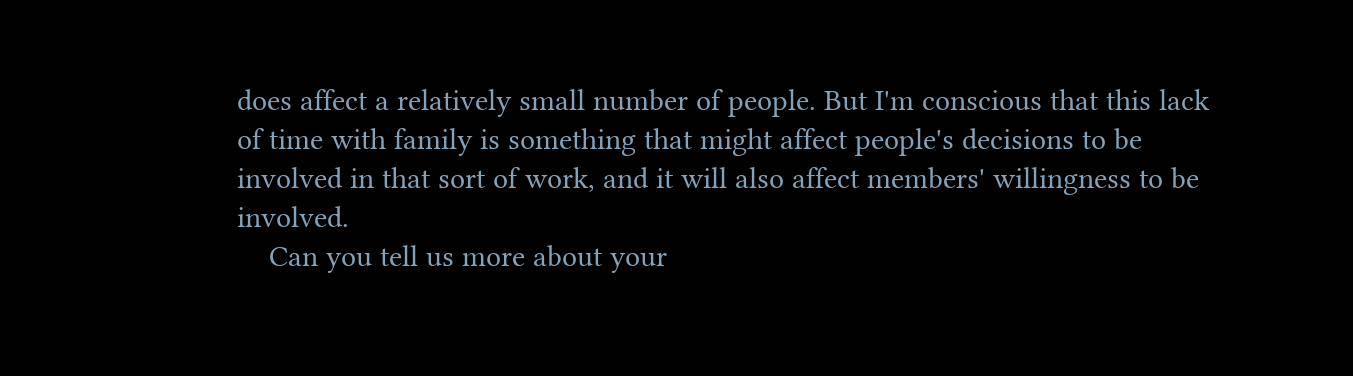does affect a relatively small number of people. But I'm conscious that this lack of time with family is something that might affect people's decisions to be involved in that sort of work, and it will also affect members' willingness to be involved.
    Can you tell us more about your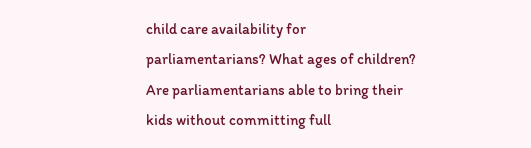child care availability for parliamentarians? What ages of children? Are parliamentarians able to bring their kids without committing full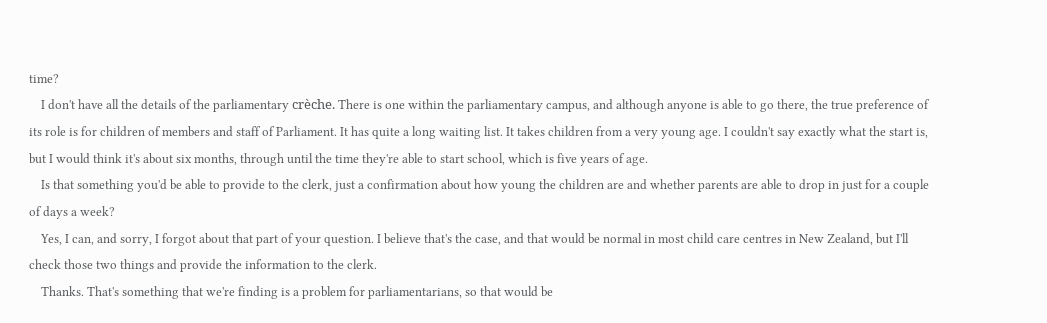time?
    I don't have all the details of the parliamentary crèche. There is one within the parliamentary campus, and although anyone is able to go there, the true preference of its role is for children of members and staff of Parliament. It has quite a long waiting list. It takes children from a very young age. I couldn't say exactly what the start is, but I would think it's about six months, through until the time they're able to start school, which is five years of age.
    Is that something you'd be able to provide to the clerk, just a confirmation about how young the children are and whether parents are able to drop in just for a couple of days a week?
    Yes, I can, and sorry, I forgot about that part of your question. I believe that's the case, and that would be normal in most child care centres in New Zealand, but I'll check those two things and provide the information to the clerk.
    Thanks. That's something that we're finding is a problem for parliamentarians, so that would be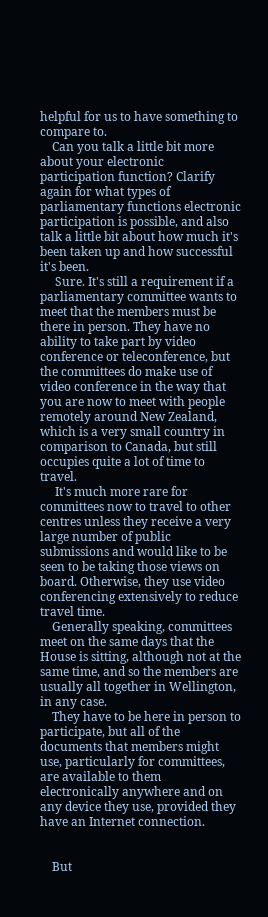helpful for us to have something to compare to.
    Can you talk a little bit more about your electronic participation function? Clarify again for what types of parliamentary functions electronic participation is possible, and also talk a little bit about how much it's been taken up and how successful it's been.
     Sure. It's still a requirement if a parliamentary committee wants to meet that the members must be there in person. They have no ability to take part by video conference or teleconference, but the committees do make use of video conference in the way that you are now to meet with people remotely around New Zealand, which is a very small country in comparison to Canada, but still occupies quite a lot of time to travel.
     It's much more rare for committees now to travel to other centres unless they receive a very large number of public submissions and would like to be seen to be taking those views on board. Otherwise, they use video conferencing extensively to reduce travel time.
    Generally speaking, committees meet on the same days that the House is sitting, although not at the same time, and so the members are usually all together in Wellington, in any case.
    They have to be here in person to participate, but all of the documents that members might use, particularly for committees, are available to them electronically anywhere and on any device they use, provided they have an Internet connection.


    But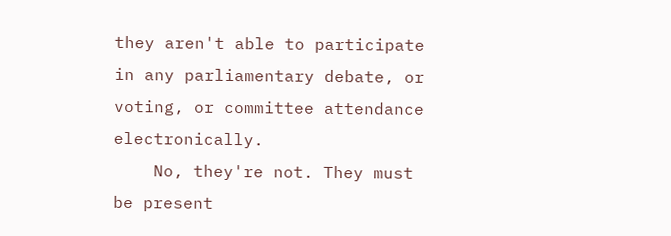they aren't able to participate in any parliamentary debate, or voting, or committee attendance electronically.
    No, they're not. They must be present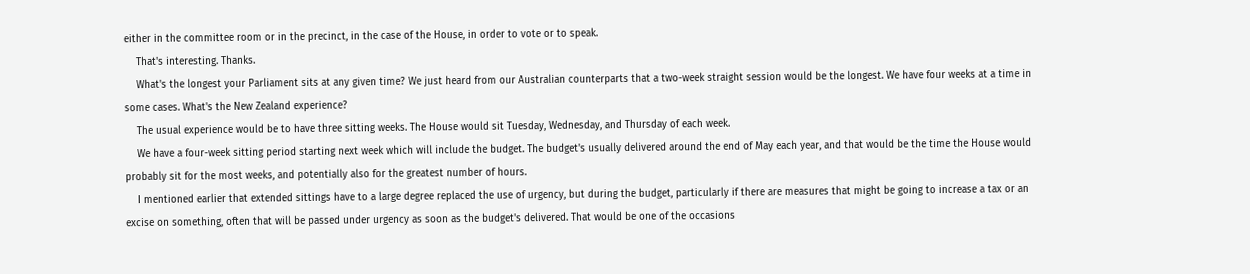either in the committee room or in the precinct, in the case of the House, in order to vote or to speak.
    That's interesting. Thanks.
    What's the longest your Parliament sits at any given time? We just heard from our Australian counterparts that a two-week straight session would be the longest. We have four weeks at a time in some cases. What's the New Zealand experience?
    The usual experience would be to have three sitting weeks. The House would sit Tuesday, Wednesday, and Thursday of each week.
    We have a four-week sitting period starting next week which will include the budget. The budget's usually delivered around the end of May each year, and that would be the time the House would probably sit for the most weeks, and potentially also for the greatest number of hours.
    I mentioned earlier that extended sittings have to a large degree replaced the use of urgency, but during the budget, particularly if there are measures that might be going to increase a tax or an excise on something, often that will be passed under urgency as soon as the budget's delivered. That would be one of the occasions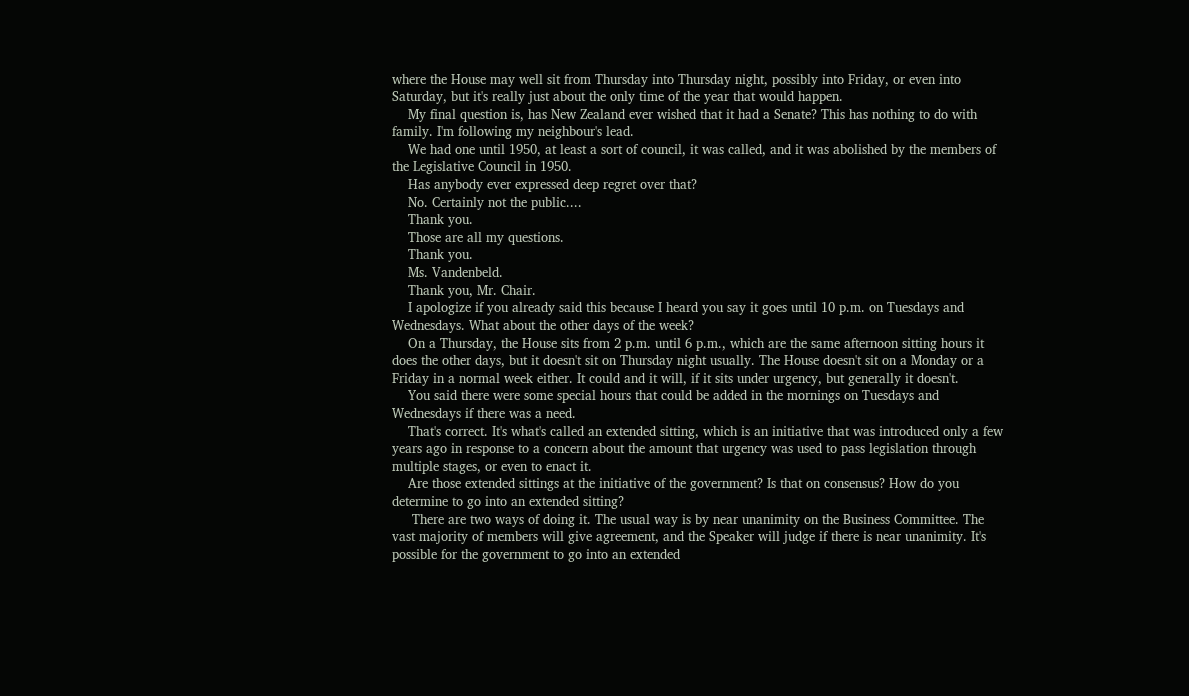where the House may well sit from Thursday into Thursday night, possibly into Friday, or even into Saturday, but it's really just about the only time of the year that would happen.
    My final question is, has New Zealand ever wished that it had a Senate? This has nothing to do with family. I'm following my neighbour's lead.
    We had one until 1950, at least a sort of council, it was called, and it was abolished by the members of the Legislative Council in 1950.
    Has anybody ever expressed deep regret over that?
    No. Certainly not the public....
    Thank you.
    Those are all my questions.
    Thank you.
    Ms. Vandenbeld.
    Thank you, Mr. Chair.
    I apologize if you already said this because I heard you say it goes until 10 p.m. on Tuesdays and Wednesdays. What about the other days of the week?
    On a Thursday, the House sits from 2 p.m. until 6 p.m., which are the same afternoon sitting hours it does the other days, but it doesn't sit on Thursday night usually. The House doesn't sit on a Monday or a Friday in a normal week either. It could and it will, if it sits under urgency, but generally it doesn't.
    You said there were some special hours that could be added in the mornings on Tuesdays and Wednesdays if there was a need.
    That's correct. It's what's called an extended sitting, which is an initiative that was introduced only a few years ago in response to a concern about the amount that urgency was used to pass legislation through multiple stages, or even to enact it.
    Are those extended sittings at the initiative of the government? Is that on consensus? How do you determine to go into an extended sitting?
     There are two ways of doing it. The usual way is by near unanimity on the Business Committee. The vast majority of members will give agreement, and the Speaker will judge if there is near unanimity. It's possible for the government to go into an extended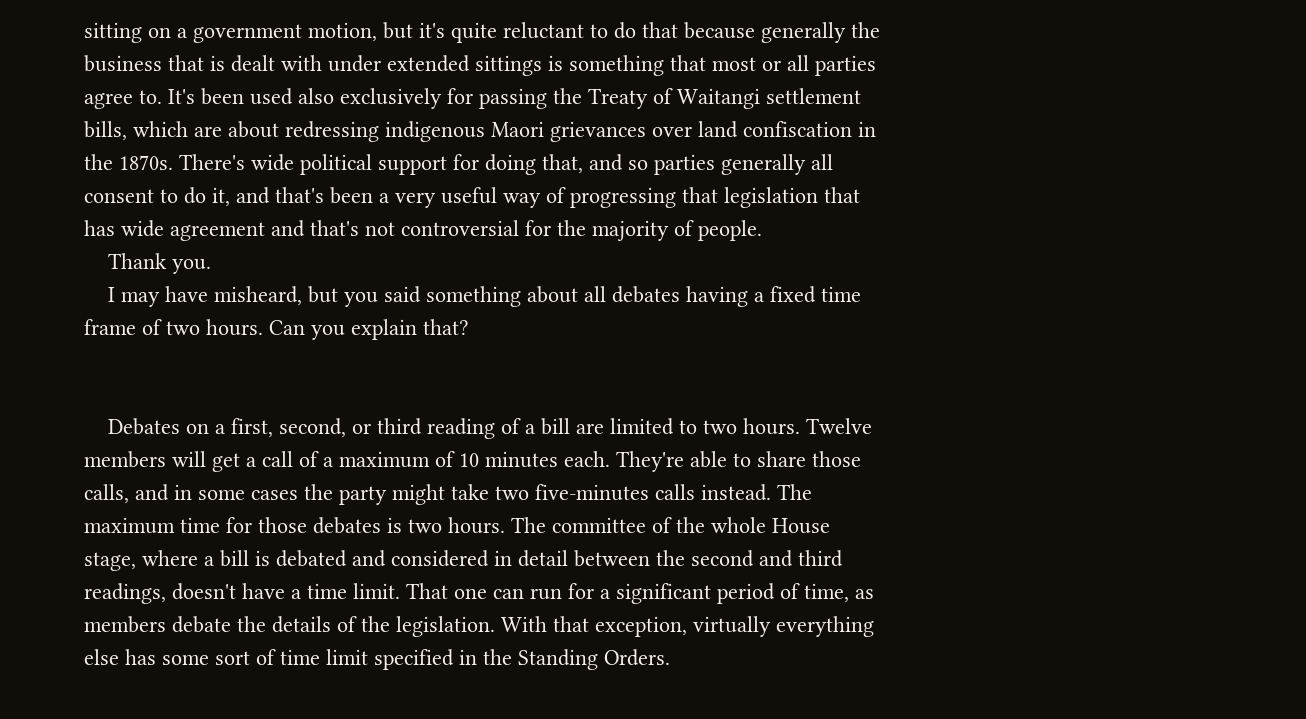sitting on a government motion, but it's quite reluctant to do that because generally the business that is dealt with under extended sittings is something that most or all parties agree to. It's been used also exclusively for passing the Treaty of Waitangi settlement bills, which are about redressing indigenous Maori grievances over land confiscation in the 1870s. There's wide political support for doing that, and so parties generally all consent to do it, and that's been a very useful way of progressing that legislation that has wide agreement and that's not controversial for the majority of people.
    Thank you.
    I may have misheard, but you said something about all debates having a fixed time frame of two hours. Can you explain that?


    Debates on a first, second, or third reading of a bill are limited to two hours. Twelve members will get a call of a maximum of 10 minutes each. They're able to share those calls, and in some cases the party might take two five-minutes calls instead. The maximum time for those debates is two hours. The committee of the whole House stage, where a bill is debated and considered in detail between the second and third readings, doesn't have a time limit. That one can run for a significant period of time, as members debate the details of the legislation. With that exception, virtually everything else has some sort of time limit specified in the Standing Orders.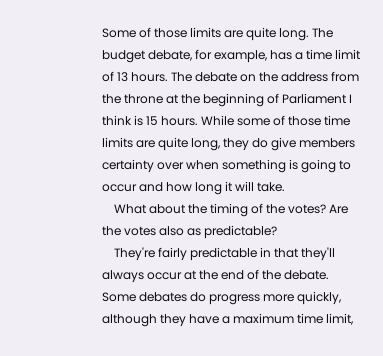Some of those limits are quite long. The budget debate, for example, has a time limit of 13 hours. The debate on the address from the throne at the beginning of Parliament I think is 15 hours. While some of those time limits are quite long, they do give members certainty over when something is going to occur and how long it will take.
    What about the timing of the votes? Are the votes also as predictable?
    They're fairly predictable in that they'll always occur at the end of the debate. Some debates do progress more quickly, although they have a maximum time limit,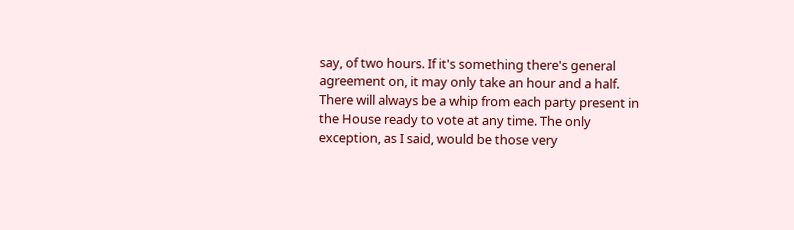say, of two hours. If it's something there's general agreement on, it may only take an hour and a half. There will always be a whip from each party present in the House ready to vote at any time. The only exception, as I said, would be those very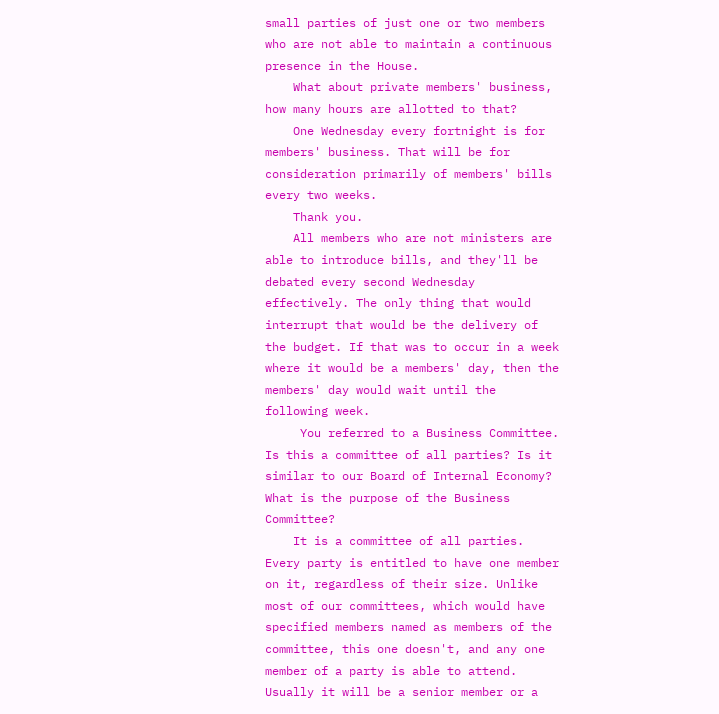small parties of just one or two members who are not able to maintain a continuous presence in the House.
    What about private members' business, how many hours are allotted to that?
    One Wednesday every fortnight is for members' business. That will be for consideration primarily of members' bills every two weeks.
    Thank you.
    All members who are not ministers are able to introduce bills, and they'll be debated every second Wednesday effectively. The only thing that would interrupt that would be the delivery of the budget. If that was to occur in a week where it would be a members' day, then the members' day would wait until the following week.
     You referred to a Business Committee. Is this a committee of all parties? Is it similar to our Board of Internal Economy? What is the purpose of the Business Committee?
    It is a committee of all parties. Every party is entitled to have one member on it, regardless of their size. Unlike most of our committees, which would have specified members named as members of the committee, this one doesn't, and any one member of a party is able to attend. Usually it will be a senior member or a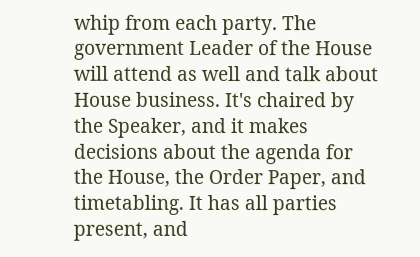whip from each party. The government Leader of the House will attend as well and talk about House business. It's chaired by the Speaker, and it makes decisions about the agenda for the House, the Order Paper, and timetabling. It has all parties present, and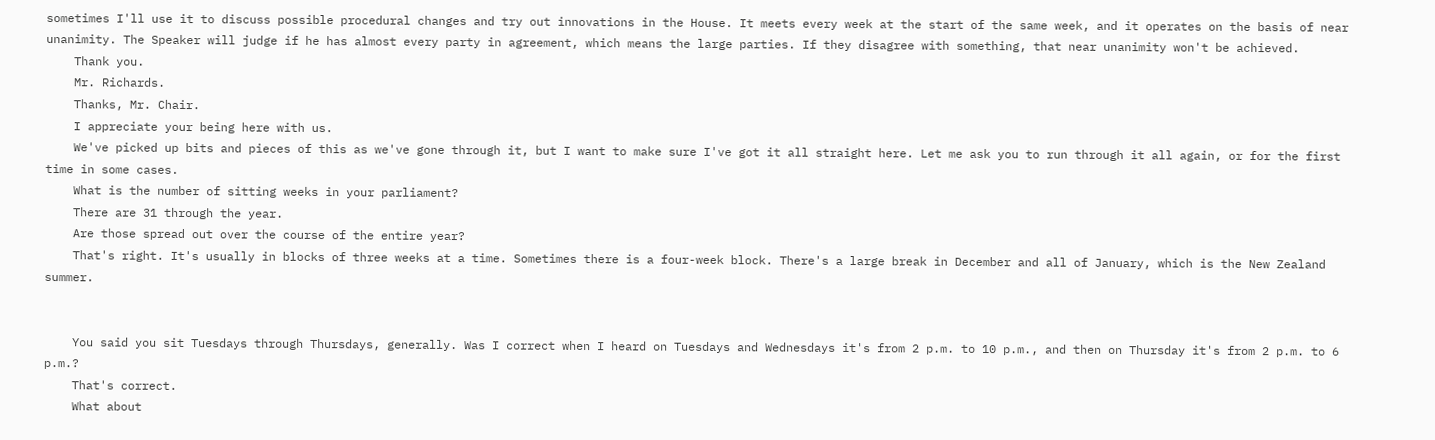sometimes I'll use it to discuss possible procedural changes and try out innovations in the House. It meets every week at the start of the same week, and it operates on the basis of near unanimity. The Speaker will judge if he has almost every party in agreement, which means the large parties. If they disagree with something, that near unanimity won't be achieved.
    Thank you.
    Mr. Richards.
    Thanks, Mr. Chair.
    I appreciate your being here with us.
    We've picked up bits and pieces of this as we've gone through it, but I want to make sure I've got it all straight here. Let me ask you to run through it all again, or for the first time in some cases.
    What is the number of sitting weeks in your parliament?
    There are 31 through the year.
    Are those spread out over the course of the entire year?
    That's right. It's usually in blocks of three weeks at a time. Sometimes there is a four-week block. There's a large break in December and all of January, which is the New Zealand summer.


    You said you sit Tuesdays through Thursdays, generally. Was I correct when I heard on Tuesdays and Wednesdays it's from 2 p.m. to 10 p.m., and then on Thursday it's from 2 p.m. to 6 p.m.?
    That's correct.
    What about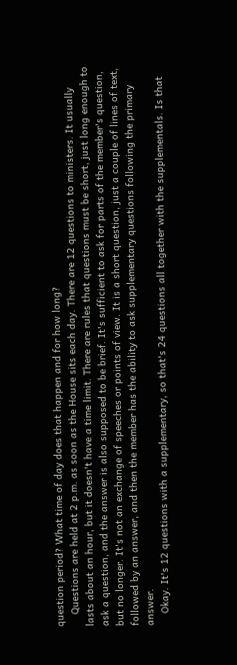question period? What time of day does that happen and for how long?
    Questions are held at 2 p.m. as soon as the House sits each day. There are 12 questions to ministers. It usually lasts about an hour, but it doesn't have a time limit. There are rules that questions must be short, just long enough to ask a question, and the answer is also supposed to be brief. It's sufficient to ask for parts of the member's question, but no longer. It's not an exchange of speeches or points of view. It is a short question, just a couple of lines of text, followed by an answer, and then the member has the ability to ask supplementary questions following the primary answer.
    Okay. It's 12 questions with a supplementary, so that's 24 questions all together with the supplementals. Is that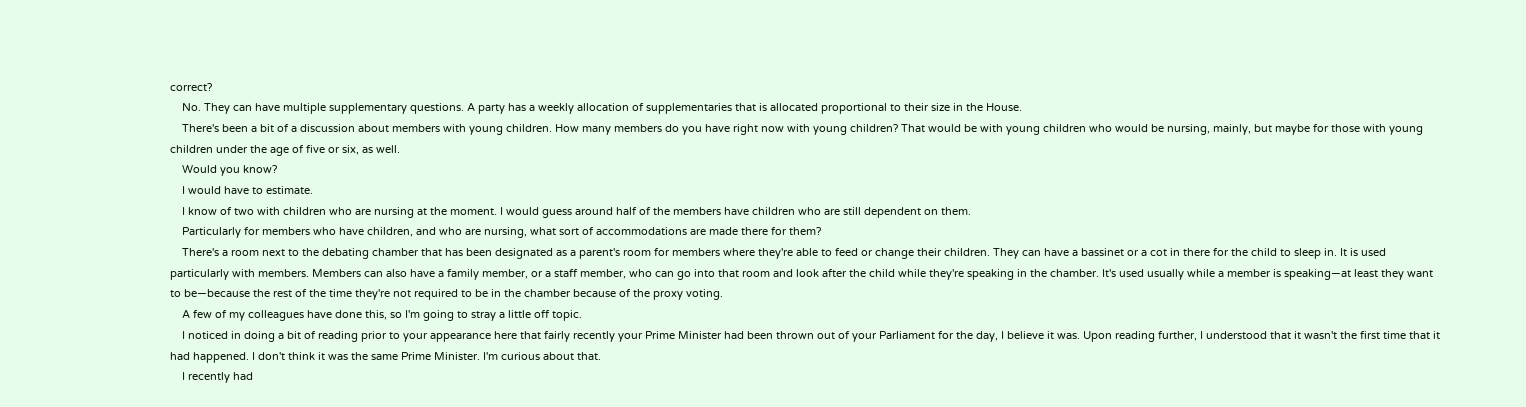correct?
    No. They can have multiple supplementary questions. A party has a weekly allocation of supplementaries that is allocated proportional to their size in the House.
    There's been a bit of a discussion about members with young children. How many members do you have right now with young children? That would be with young children who would be nursing, mainly, but maybe for those with young children under the age of five or six, as well.
    Would you know?
    I would have to estimate.
    I know of two with children who are nursing at the moment. I would guess around half of the members have children who are still dependent on them.
    Particularly for members who have children, and who are nursing, what sort of accommodations are made there for them?
    There's a room next to the debating chamber that has been designated as a parent's room for members where they're able to feed or change their children. They can have a bassinet or a cot in there for the child to sleep in. It is used particularly with members. Members can also have a family member, or a staff member, who can go into that room and look after the child while they're speaking in the chamber. It's used usually while a member is speaking—at least they want to be—because the rest of the time they're not required to be in the chamber because of the proxy voting.
    A few of my colleagues have done this, so I'm going to stray a little off topic.
    I noticed in doing a bit of reading prior to your appearance here that fairly recently your Prime Minister had been thrown out of your Parliament for the day, I believe it was. Upon reading further, I understood that it wasn't the first time that it had happened. I don't think it was the same Prime Minister. I'm curious about that.
    I recently had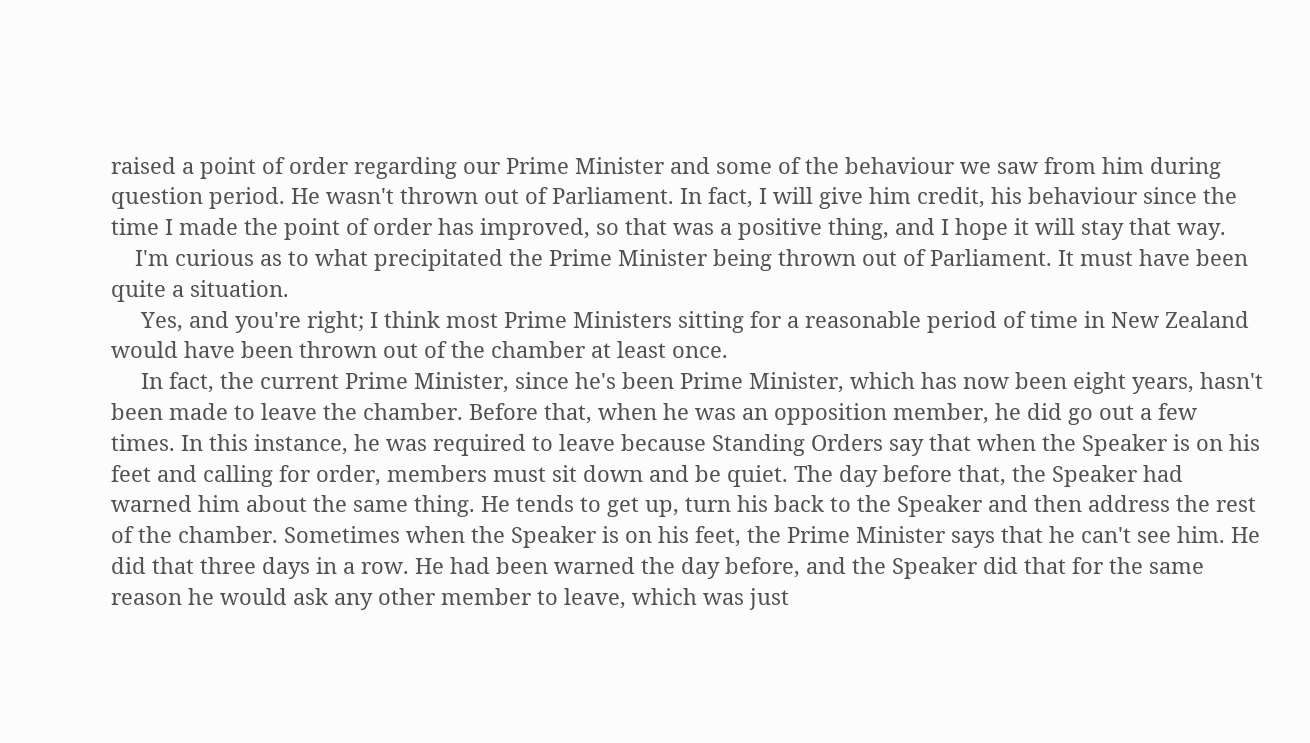raised a point of order regarding our Prime Minister and some of the behaviour we saw from him during question period. He wasn't thrown out of Parliament. In fact, I will give him credit, his behaviour since the time I made the point of order has improved, so that was a positive thing, and I hope it will stay that way.
    I'm curious as to what precipitated the Prime Minister being thrown out of Parliament. It must have been quite a situation.
     Yes, and you're right; I think most Prime Ministers sitting for a reasonable period of time in New Zealand would have been thrown out of the chamber at least once.
     In fact, the current Prime Minister, since he's been Prime Minister, which has now been eight years, hasn't been made to leave the chamber. Before that, when he was an opposition member, he did go out a few times. In this instance, he was required to leave because Standing Orders say that when the Speaker is on his feet and calling for order, members must sit down and be quiet. The day before that, the Speaker had warned him about the same thing. He tends to get up, turn his back to the Speaker and then address the rest of the chamber. Sometimes when the Speaker is on his feet, the Prime Minister says that he can't see him. He did that three days in a row. He had been warned the day before, and the Speaker did that for the same reason he would ask any other member to leave, which was just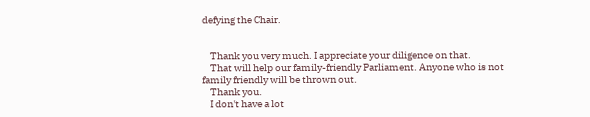defying the Chair.


    Thank you very much. I appreciate your diligence on that.
    That will help our family-friendly Parliament. Anyone who is not family friendly will be thrown out.
    Thank you.
    I don't have a lot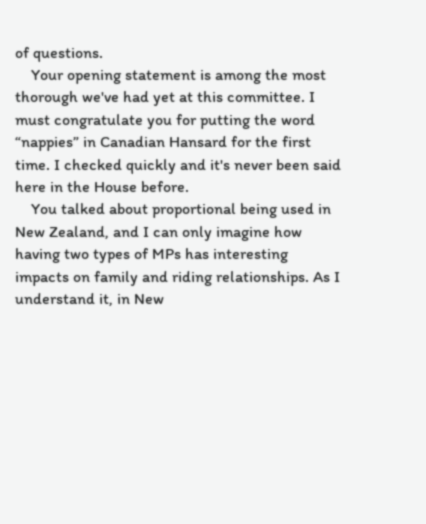of questions.
    Your opening statement is among the most thorough we've had yet at this committee. I must congratulate you for putting the word “nappies” in Canadian Hansard for the first time. I checked quickly and it's never been said here in the House before.
    You talked about proportional being used in New Zealand, and I can only imagine how having two types of MPs has interesting impacts on family and riding relationships. As I understand it, in New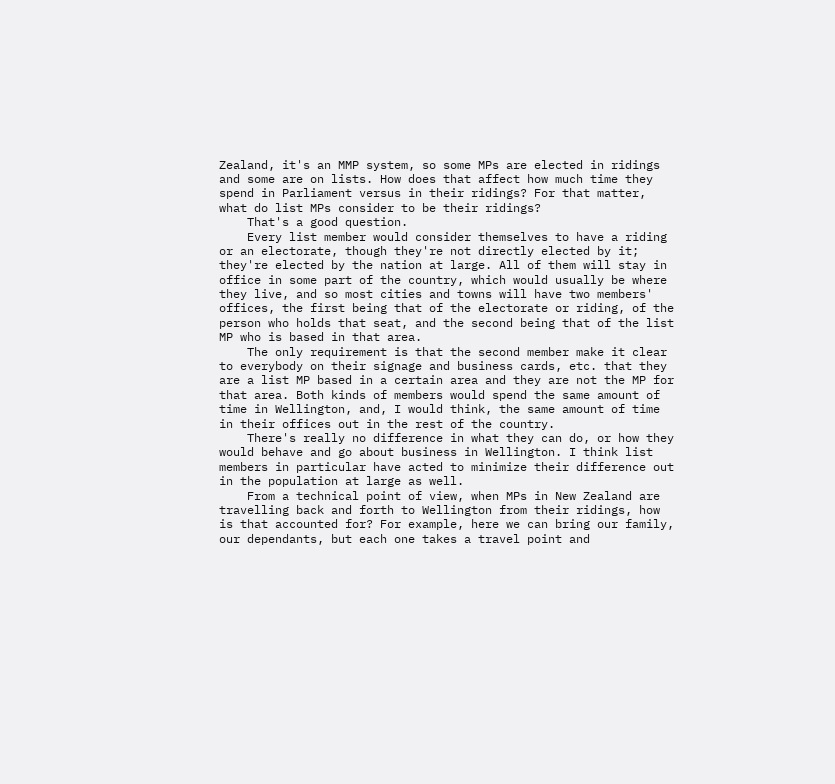Zealand, it's an MMP system, so some MPs are elected in ridings and some are on lists. How does that affect how much time they spend in Parliament versus in their ridings? For that matter, what do list MPs consider to be their ridings?
    That's a good question.
    Every list member would consider themselves to have a riding or an electorate, though they're not directly elected by it; they're elected by the nation at large. All of them will stay in office in some part of the country, which would usually be where they live, and so most cities and towns will have two members' offices, the first being that of the electorate or riding, of the person who holds that seat, and the second being that of the list MP who is based in that area.
    The only requirement is that the second member make it clear to everybody on their signage and business cards, etc. that they are a list MP based in a certain area and they are not the MP for that area. Both kinds of members would spend the same amount of time in Wellington, and, I would think, the same amount of time in their offices out in the rest of the country.
    There's really no difference in what they can do, or how they would behave and go about business in Wellington. I think list members in particular have acted to minimize their difference out in the population at large as well.
    From a technical point of view, when MPs in New Zealand are travelling back and forth to Wellington from their ridings, how is that accounted for? For example, here we can bring our family, our dependants, but each one takes a travel point and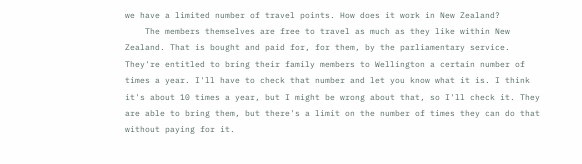we have a limited number of travel points. How does it work in New Zealand?
    The members themselves are free to travel as much as they like within New Zealand. That is bought and paid for, for them, by the parliamentary service. They're entitled to bring their family members to Wellington a certain number of times a year. I'll have to check that number and let you know what it is. I think it's about 10 times a year, but I might be wrong about that, so I'll check it. They are able to bring them, but there's a limit on the number of times they can do that without paying for it.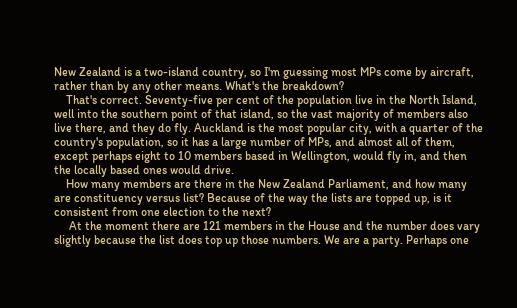New Zealand is a two-island country, so I'm guessing most MPs come by aircraft, rather than by any other means. What's the breakdown?
    That's correct. Seventy-five per cent of the population live in the North Island, well into the southern point of that island, so the vast majority of members also live there, and they do fly. Auckland is the most popular city, with a quarter of the country's population, so it has a large number of MPs, and almost all of them, except perhaps eight to 10 members based in Wellington, would fly in, and then the locally based ones would drive.
    How many members are there in the New Zealand Parliament, and how many are constituency versus list? Because of the way the lists are topped up, is it consistent from one election to the next?
     At the moment there are 121 members in the House and the number does vary slightly because the list does top up those numbers. We are a party. Perhaps one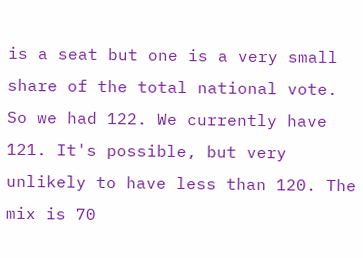is a seat but one is a very small share of the total national vote. So we had 122. We currently have 121. It's possible, but very unlikely to have less than 120. The mix is 70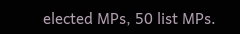elected MPs, 50 list MPs.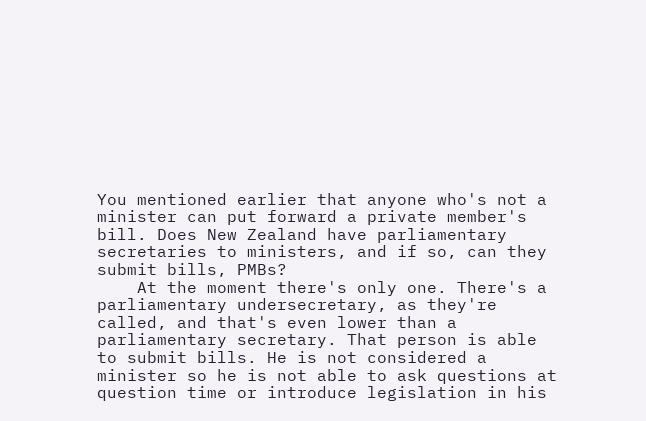You mentioned earlier that anyone who's not a minister can put forward a private member's bill. Does New Zealand have parliamentary secretaries to ministers, and if so, can they submit bills, PMBs?
    At the moment there's only one. There's a parliamentary undersecretary, as they're called, and that's even lower than a parliamentary secretary. That person is able to submit bills. He is not considered a minister so he is not able to ask questions at question time or introduce legislation in his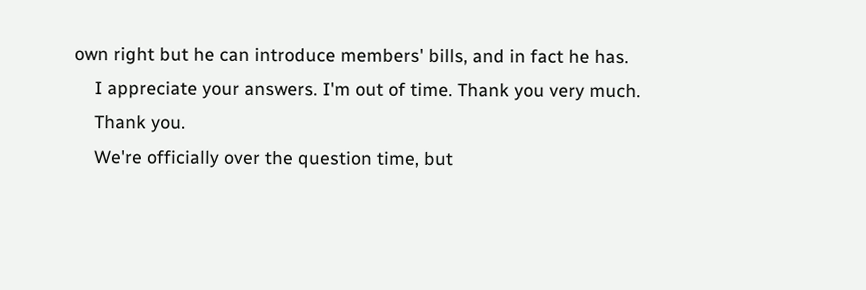own right but he can introduce members' bills, and in fact he has.
    I appreciate your answers. I'm out of time. Thank you very much.
    Thank you.
    We're officially over the question time, but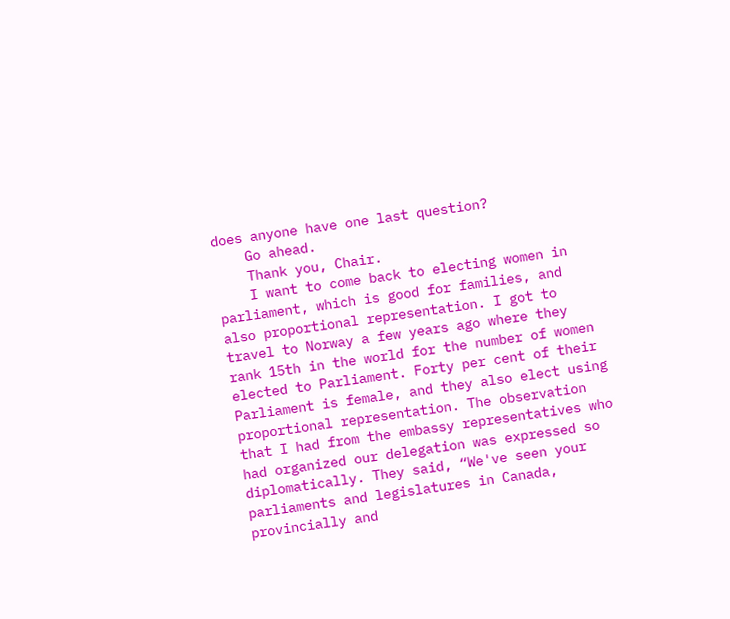does anyone have one last question?
    Go ahead.
    Thank you, Chair.
    I want to come back to electing women in parliament, which is good for families, and also proportional representation. I got to travel to Norway a few years ago where they rank 15th in the world for the number of women elected to Parliament. Forty per cent of their Parliament is female, and they also elect using proportional representation. The observation that I had from the embassy representatives who had organized our delegation was expressed so diplomatically. They said, “We've seen your parliaments and legislatures in Canada, provincially and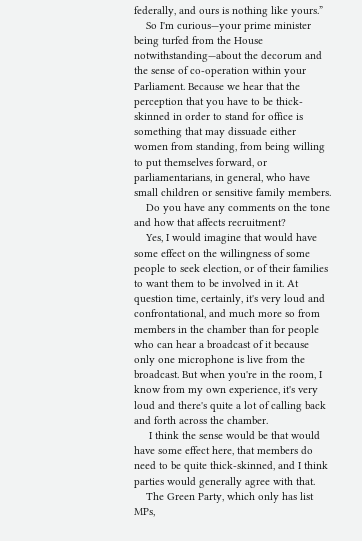federally, and ours is nothing like yours.”
    So I'm curious—your prime minister being turfed from the House notwithstanding—about the decorum and the sense of co-operation within your Parliament. Because we hear that the perception that you have to be thick-skinned in order to stand for office is something that may dissuade either women from standing, from being willing to put themselves forward, or parliamentarians, in general, who have small children or sensitive family members.
    Do you have any comments on the tone and how that affects recruitment?
    Yes, I would imagine that would have some effect on the willingness of some people to seek election, or of their families to want them to be involved in it. At question time, certainly, it's very loud and confrontational, and much more so from members in the chamber than for people who can hear a broadcast of it because only one microphone is live from the broadcast. But when you're in the room, I know from my own experience, it's very loud and there's quite a lot of calling back and forth across the chamber.
     I think the sense would be that would have some effect here, that members do need to be quite thick-skinned, and I think parties would generally agree with that.
    The Green Party, which only has list MPs,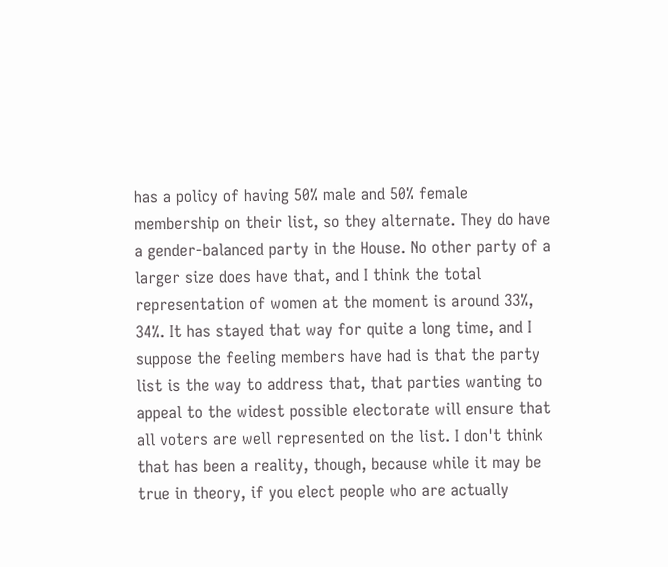has a policy of having 50% male and 50% female membership on their list, so they alternate. They do have a gender-balanced party in the House. No other party of a larger size does have that, and I think the total representation of women at the moment is around 33%, 34%. It has stayed that way for quite a long time, and I suppose the feeling members have had is that the party list is the way to address that, that parties wanting to appeal to the widest possible electorate will ensure that all voters are well represented on the list. I don't think that has been a reality, though, because while it may be true in theory, if you elect people who are actually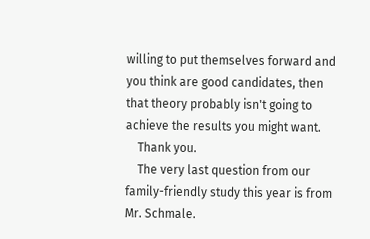willing to put themselves forward and you think are good candidates, then that theory probably isn't going to achieve the results you might want.
    Thank you.
    The very last question from our family-friendly study this year is from Mr. Schmale.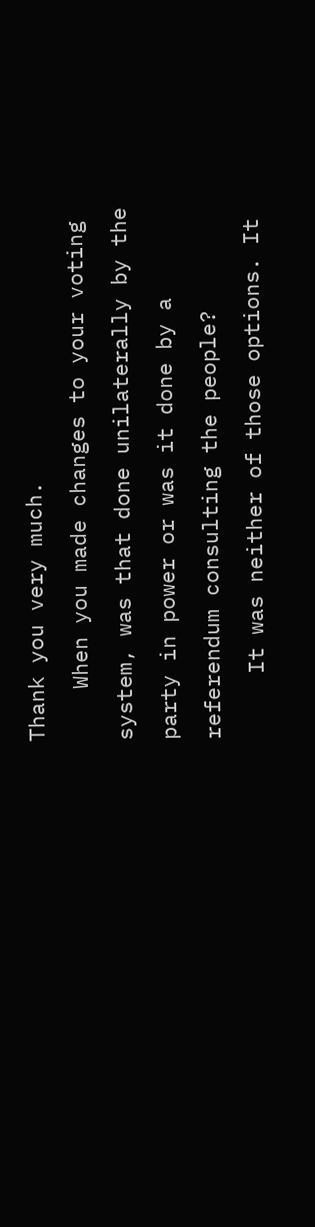Thank you very much.
    When you made changes to your voting system, was that done unilaterally by the party in power or was it done by a referendum consulting the people?
     It was neither of those options. It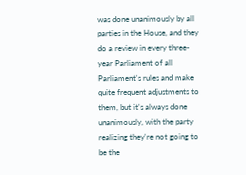was done unanimously by all parties in the House, and they do a review in every three-year Parliament of all Parliament's rules and make quite frequent adjustments to them, but it's always done unanimously, with the party realizing they're not going to be the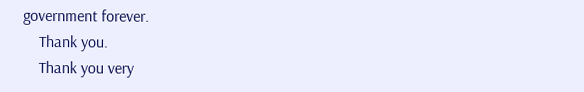government forever.
    Thank you.
    Thank you very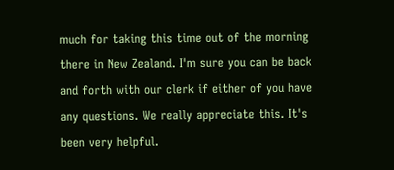much for taking this time out of the morning there in New Zealand. I'm sure you can be back and forth with our clerk if either of you have any questions. We really appreciate this. It's been very helpful.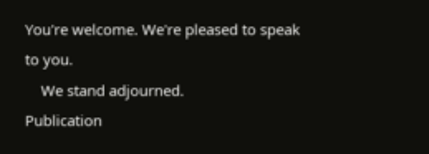You're welcome. We're pleased to speak to you.
    We stand adjourned.
Publication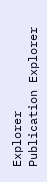Explorer
Publication Explorer